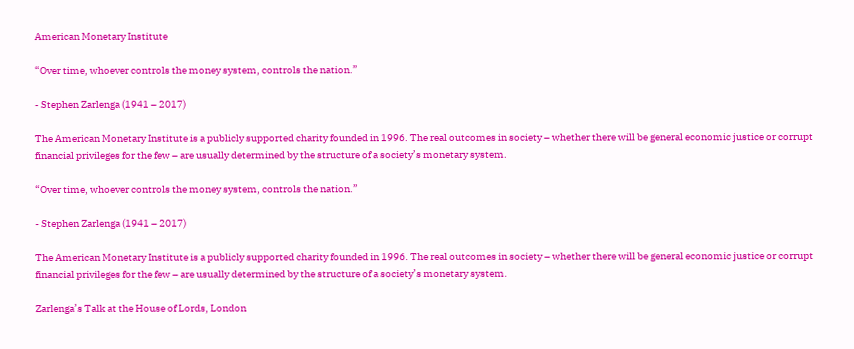American Monetary Institute

“Over time, whoever controls the money system, controls the nation.”

- Stephen Zarlenga (1941 – 2017)

The American Monetary Institute is a publicly supported charity founded in 1996. The real outcomes in society – whether there will be general economic justice or corrupt financial privileges for the few – are usually determined by the structure of a society’s monetary system.

“Over time, whoever controls the money system, controls the nation.”

- Stephen Zarlenga (1941 – 2017)

The American Monetary Institute is a publicly supported charity founded in 1996. The real outcomes in society – whether there will be general economic justice or corrupt financial privileges for the few – are usually determined by the structure of a society’s monetary system.

Zarlenga’s Talk at the House of Lords, London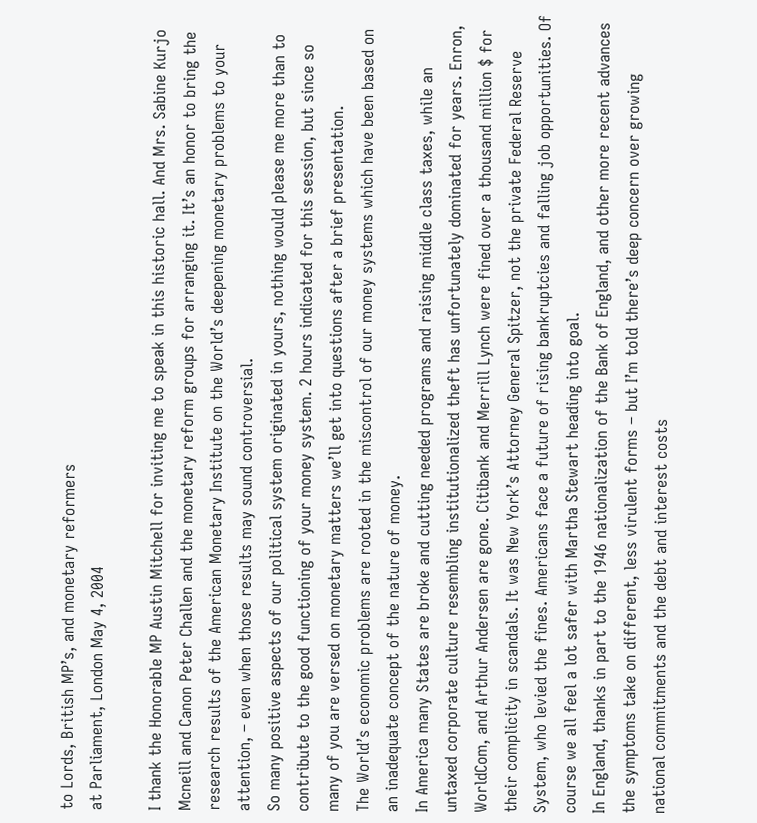to Lords, British MP’s, and monetary reformers
at Parliament, London May 4, 2004

I thank the Honorable MP Austin Mitchell for inviting me to speak in this historic hall. And Mrs. Sabine Kurjo Mcneill and Canon Peter Challen and the monetary reform groups for arranging it. It’s an honor to bring the research results of the American Monetary Institute on the World’s deepening monetary problems to your attention, – even when those results may sound controversial.
So many positive aspects of our political system originated in yours, nothing would please me more than to contribute to the good functioning of your money system. 2 hours indicated for this session, but since so many of you are versed on monetary matters we’ll get into questions after a brief presentation.
The World’s economic problems are rooted in the miscontrol of our money systems which have been based on an inadequate concept of the nature of money.
In America many States are broke and cutting needed programs and raising middle class taxes, while an untaxed corporate culture resembling institutionalized theft has unfortunately dominated for years. Enron, WorldCom, and Arthur Andersen are gone. Citibank and Merrill Lynch were fined over a thousand million $ for their complicity in scandals. It was New York’s Attorney General Spitzer, not the private Federal Reserve System, who levied the fines. Americans face a future of rising bankruptcies and falling job opportunities. Of course we all feel a lot safer with Martha Stewart heading into goal.
In England, thanks in part to the 1946 nationalization of the Bank of England, and other more recent advances the symptoms take on different, less virulent forms – but I’m told there’s deep concern over growing national commitments and the debt and interest costs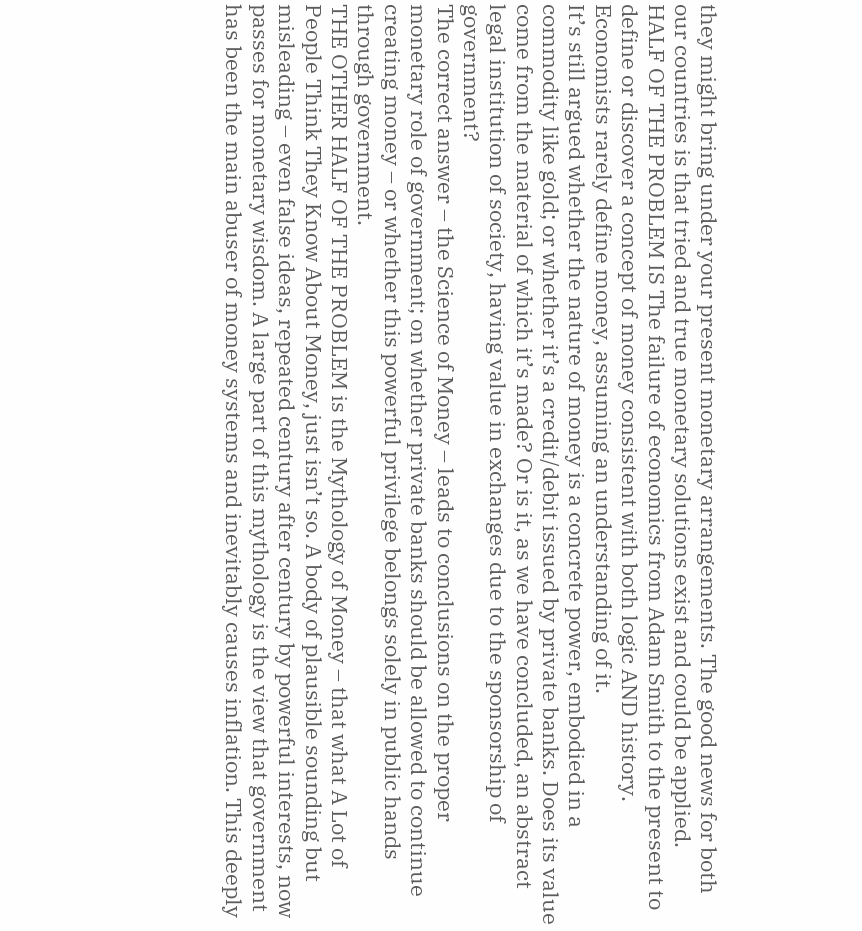they might bring under your present monetary arrangements. The good news for both our countries is that tried and true monetary solutions exist and could be applied.
HALF OF THE PROBLEM IS The failure of economics from Adam Smith to the present to define or discover a concept of money consistent with both logic AND history. Economists rarely define money, assuming an understanding of it.
It’s still argued whether the nature of money is a concrete power, embodied in a commodity like gold; or whether it’s a credit/debit issued by private banks. Does its value come from the material of which it’s made? Or is it, as we have concluded, an abstract legal institution of society, having value in exchanges due to the sponsorship of government?
The correct answer – the Science of Money – leads to conclusions on the proper monetary role of government; on whether private banks should be allowed to continue creating money – or whether this powerful privilege belongs solely in public hands through government.
THE OTHER HALF OF THE PROBLEM is the Mythology of Money – that what A Lot of People Think They Know About Money, just isn’t so. A body of plausible sounding but misleading – even false ideas, repeated century after century by powerful interests, now passes for monetary wisdom. A large part of this mythology is the view that government has been the main abuser of money systems and inevitably causes inflation. This deeply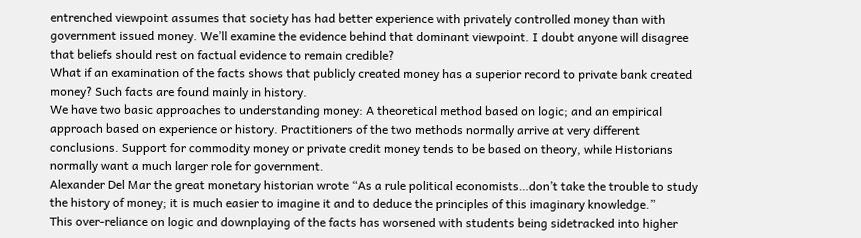entrenched viewpoint assumes that society has had better experience with privately controlled money than with government issued money. We’ll examine the evidence behind that dominant viewpoint. I doubt anyone will disagree that beliefs should rest on factual evidence to remain credible?
What if an examination of the facts shows that publicly created money has a superior record to private bank created money? Such facts are found mainly in history.
We have two basic approaches to understanding money: A theoretical method based on logic; and an empirical approach based on experience or history. Practitioners of the two methods normally arrive at very different conclusions. Support for commodity money or private credit money tends to be based on theory, while Historians normally want a much larger role for government.
Alexander Del Mar the great monetary historian wrote “As a rule political economists…don’t take the trouble to study the history of money; it is much easier to imagine it and to deduce the principles of this imaginary knowledge.”
This over-reliance on logic and downplaying of the facts has worsened with students being sidetracked into higher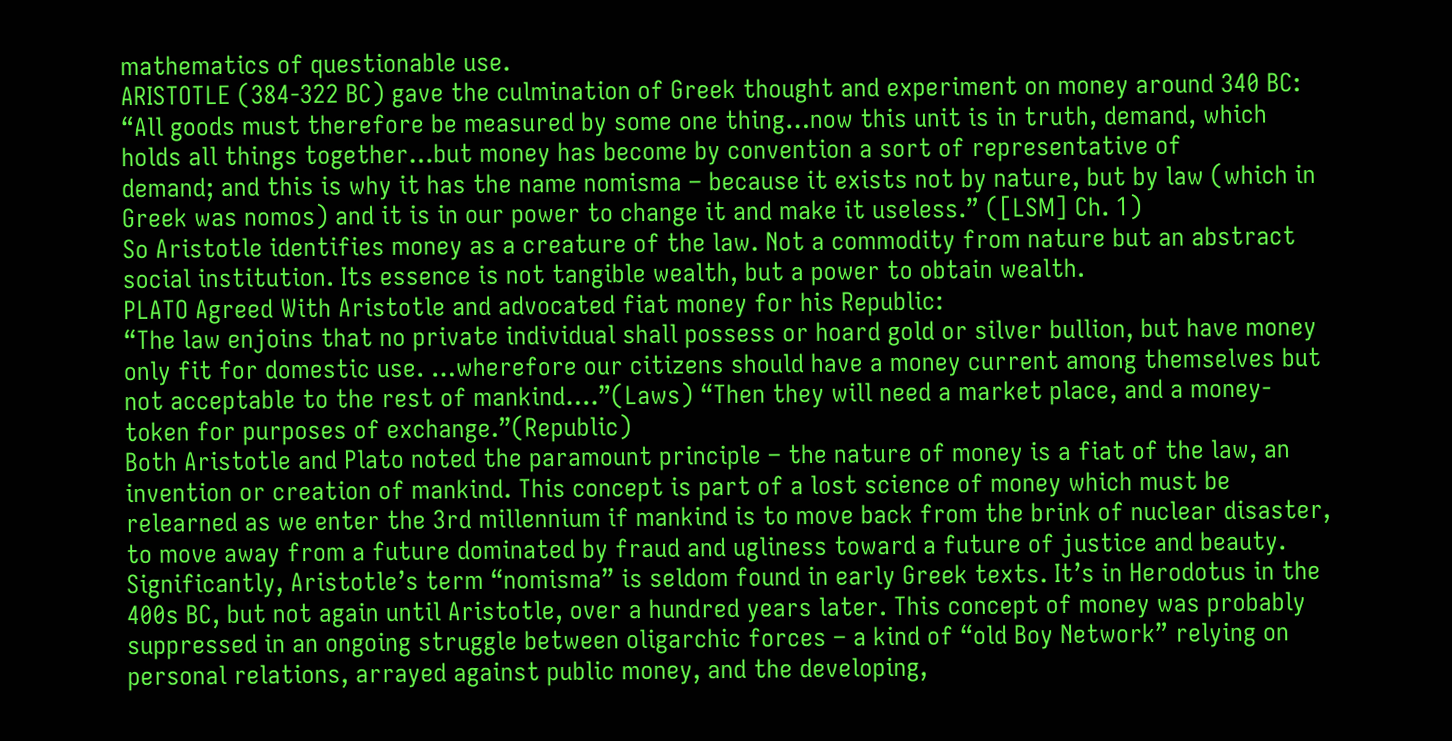mathematics of questionable use.
ARISTOTLE (384-322 BC) gave the culmination of Greek thought and experiment on money around 340 BC:
“All goods must therefore be measured by some one thing…now this unit is in truth, demand, which holds all things together…but money has become by convention a sort of representative of
demand; and this is why it has the name nomisma – because it exists not by nature, but by law (which in Greek was nomos) and it is in our power to change it and make it useless.” ([LSM] Ch. 1)
So Aristotle identifies money as a creature of the law. Not a commodity from nature but an abstract social institution. Its essence is not tangible wealth, but a power to obtain wealth.
PLATO Agreed With Aristotle and advocated fiat money for his Republic:
“The law enjoins that no private individual shall possess or hoard gold or silver bullion, but have money only fit for domestic use. …wherefore our citizens should have a money current among themselves but not acceptable to the rest of mankind….”(Laws) “Then they will need a market place, and a money-token for purposes of exchange.”(Republic)
Both Aristotle and Plato noted the paramount principle – the nature of money is a fiat of the law, an invention or creation of mankind. This concept is part of a lost science of money which must be relearned as we enter the 3rd millennium if mankind is to move back from the brink of nuclear disaster, to move away from a future dominated by fraud and ugliness toward a future of justice and beauty.
Significantly, Aristotle’s term “nomisma” is seldom found in early Greek texts. It’s in Herodotus in the 400s BC, but not again until Aristotle, over a hundred years later. This concept of money was probably suppressed in an ongoing struggle between oligarchic forces – a kind of “old Boy Network” relying on personal relations, arrayed against public money, and the developing,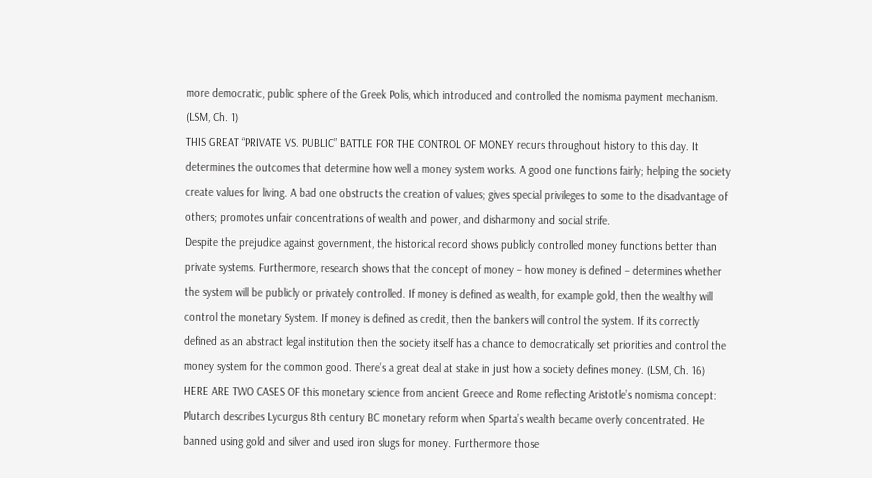more democratic, public sphere of the Greek Polis, which introduced and controlled the nomisma payment mechanism. (LSM, Ch. 1)
THIS GREAT “PRIVATE VS. PUBLIC” BATTLE FOR THE CONTROL OF MONEY recurs throughout history to this day. It determines the outcomes that determine how well a money system works. A good one functions fairly; helping the society create values for living. A bad one obstructs the creation of values; gives special privileges to some to the disadvantage of others; promotes unfair concentrations of wealth and power, and disharmony and social strife.
Despite the prejudice against government, the historical record shows publicly controlled money functions better than private systems. Furthermore, research shows that the concept of money – how money is defined – determines whether the system will be publicly or privately controlled. If money is defined as wealth, for example gold, then the wealthy will control the monetary System. If money is defined as credit, then the bankers will control the system. If its correctly defined as an abstract legal institution then the society itself has a chance to democratically set priorities and control the money system for the common good. There’s a great deal at stake in just how a society defines money. (LSM, Ch. 16)
HERE ARE TWO CASES OF this monetary science from ancient Greece and Rome reflecting Aristotle’s nomisma concept:
Plutarch describes Lycurgus 8th century BC monetary reform when Sparta’s wealth became overly concentrated. He banned using gold and silver and used iron slugs for money. Furthermore those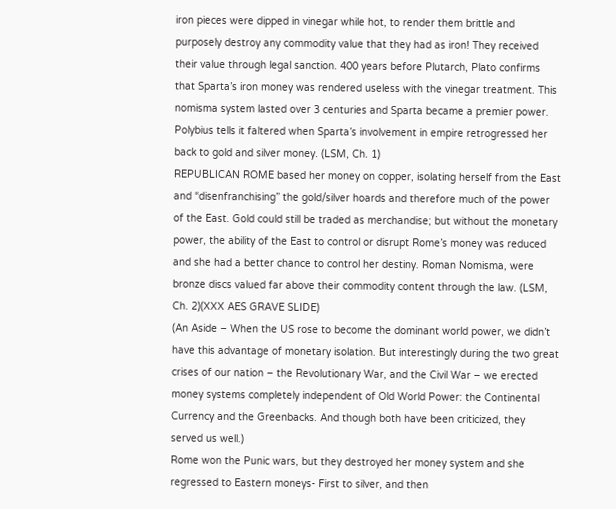iron pieces were dipped in vinegar while hot, to render them brittle and purposely destroy any commodity value that they had as iron! They received their value through legal sanction. 400 years before Plutarch, Plato confirms that Sparta’s iron money was rendered useless with the vinegar treatment. This nomisma system lasted over 3 centuries and Sparta became a premier power. Polybius tells it faltered when Sparta’s involvement in empire retrogressed her back to gold and silver money. (LSM, Ch. 1)
REPUBLICAN ROME based her money on copper, isolating herself from the East and “disenfranchising” the gold/silver hoards and therefore much of the power of the East. Gold could still be traded as merchandise; but without the monetary power, the ability of the East to control or disrupt Rome’s money was reduced and she had a better chance to control her destiny. Roman Nomisma, were bronze discs valued far above their commodity content through the law. (LSM, Ch. 2)(XXX AES GRAVE SLIDE)
(An Aside – When the US rose to become the dominant world power, we didn’t have this advantage of monetary isolation. But interestingly during the two great crises of our nation – the Revolutionary War, and the Civil War – we erected money systems completely independent of Old World Power: the Continental Currency and the Greenbacks. And though both have been criticized, they served us well.)
Rome won the Punic wars, but they destroyed her money system and she regressed to Eastern moneys- First to silver, and then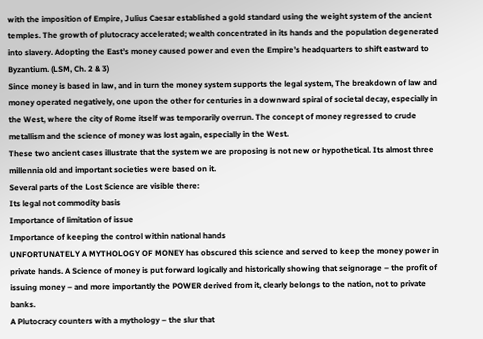with the imposition of Empire, Julius Caesar established a gold standard using the weight system of the ancient temples. The growth of plutocracy accelerated; wealth concentrated in its hands and the population degenerated into slavery. Adopting the East’s money caused power and even the Empire’s headquarters to shift eastward to Byzantium. (LSM, Ch. 2 & 3)
Since money is based in law, and in turn the money system supports the legal system, The breakdown of law and money operated negatively, one upon the other for centuries in a downward spiral of societal decay, especially in the West, where the city of Rome itself was temporarily overrun. The concept of money regressed to crude metallism and the science of money was lost again, especially in the West.
These two ancient cases illustrate that the system we are proposing is not new or hypothetical. Its almost three millennia old and important societies were based on it.
Several parts of the Lost Science are visible there:
Its legal not commodity basis
Importance of limitation of issue
Importance of keeping the control within national hands
UNFORTUNATELY A MYTHOLOGY OF MONEY has obscured this science and served to keep the money power in private hands. A Science of money is put forward logically and historically showing that seignorage – the profit of issuing money – and more importantly the POWER derived from it, clearly belongs to the nation, not to private banks.
A Plutocracy counters with a mythology – the slur that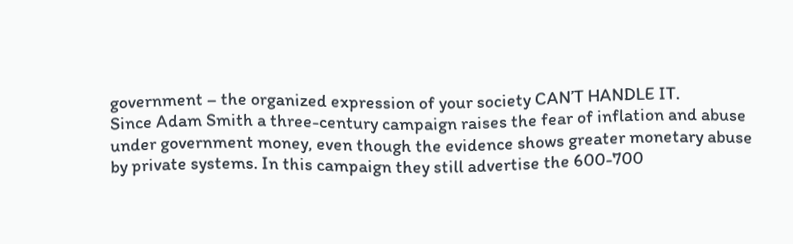government – the organized expression of your society CAN’T HANDLE IT.
Since Adam Smith a three-century campaign raises the fear of inflation and abuse under government money, even though the evidence shows greater monetary abuse by private systems. In this campaign they still advertise the 600-700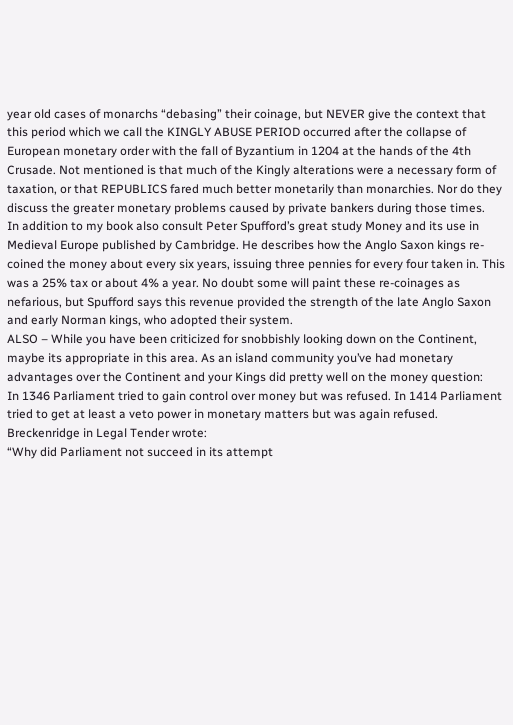year old cases of monarchs “debasing” their coinage, but NEVER give the context that this period which we call the KINGLY ABUSE PERIOD occurred after the collapse of European monetary order with the fall of Byzantium in 1204 at the hands of the 4th Crusade. Not mentioned is that much of the Kingly alterations were a necessary form of taxation, or that REPUBLICS fared much better monetarily than monarchies. Nor do they discuss the greater monetary problems caused by private bankers during those times.
In addition to my book also consult Peter Spufford’s great study Money and its use in Medieval Europe published by Cambridge. He describes how the Anglo Saxon kings re-coined the money about every six years, issuing three pennies for every four taken in. This was a 25% tax or about 4% a year. No doubt some will paint these re-coinages as nefarious, but Spufford says this revenue provided the strength of the late Anglo Saxon and early Norman kings, who adopted their system.
ALSO – While you have been criticized for snobbishly looking down on the Continent, maybe its appropriate in this area. As an island community you’ve had monetary advantages over the Continent and your Kings did pretty well on the money question:
In 1346 Parliament tried to gain control over money but was refused. In 1414 Parliament tried to get at least a veto power in monetary matters but was again refused. Breckenridge in Legal Tender wrote:
“Why did Parliament not succeed in its attempt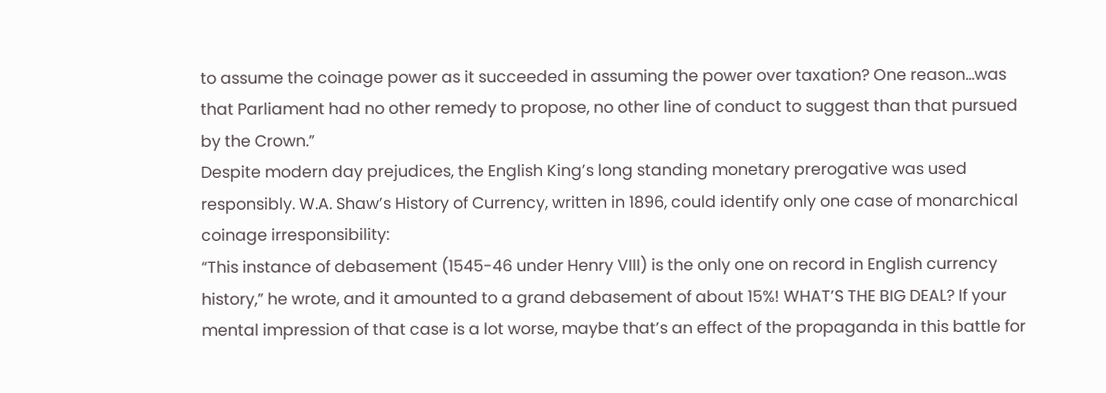to assume the coinage power as it succeeded in assuming the power over taxation? One reason…was that Parliament had no other remedy to propose, no other line of conduct to suggest than that pursued by the Crown.”
Despite modern day prejudices, the English King’s long standing monetary prerogative was used responsibly. W.A. Shaw’s History of Currency, written in 1896, could identify only one case of monarchical coinage irresponsibility:
“This instance of debasement (1545-46 under Henry VIII) is the only one on record in English currency history,” he wrote, and it amounted to a grand debasement of about 15%! WHAT’S THE BIG DEAL? If your mental impression of that case is a lot worse, maybe that’s an effect of the propaganda in this battle for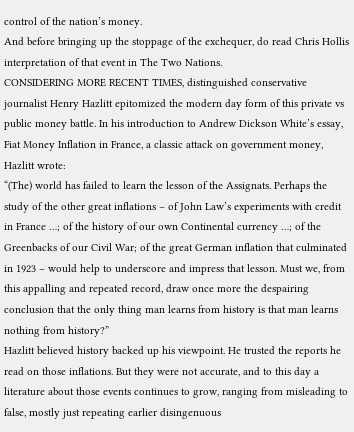control of the nation’s money.
And before bringing up the stoppage of the exchequer, do read Chris Hollis interpretation of that event in The Two Nations.
CONSIDERING MORE RECENT TIMES, distinguished conservative journalist Henry Hazlitt epitomized the modern day form of this private vs public money battle. In his introduction to Andrew Dickson White’s essay, Fiat Money Inflation in France, a classic attack on government money, Hazlitt wrote:
“(The) world has failed to learn the lesson of the Assignats. Perhaps the study of the other great inflations – of John Law’s experiments with credit in France …; of the history of our own Continental currency …; of the Greenbacks of our Civil War; of the great German inflation that culminated in 1923 – would help to underscore and impress that lesson. Must we, from this appalling and repeated record, draw once more the despairing conclusion that the only thing man learns from history is that man learns nothing from history?”
Hazlitt believed history backed up his viewpoint. He trusted the reports he read on those inflations. But they were not accurate, and to this day a literature about those events continues to grow, ranging from misleading to false, mostly just repeating earlier disingenuous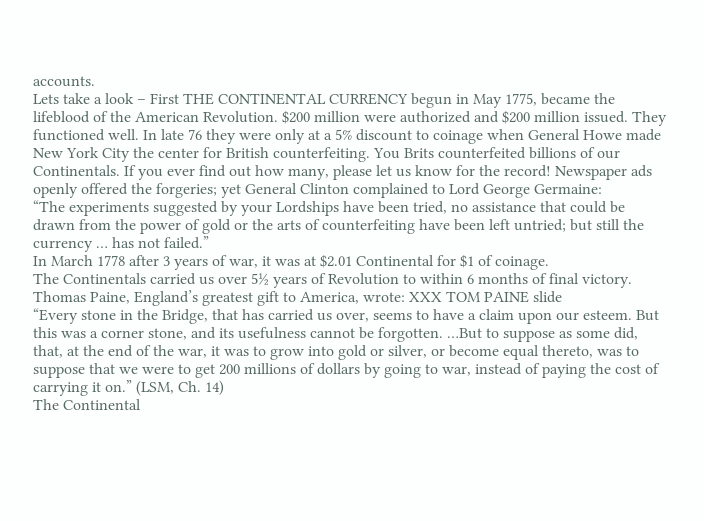accounts.
Lets take a look – First THE CONTINENTAL CURRENCY begun in May 1775, became the lifeblood of the American Revolution. $200 million were authorized and $200 million issued. They functioned well. In late 76 they were only at a 5% discount to coinage when General Howe made New York City the center for British counterfeiting. You Brits counterfeited billions of our Continentals. If you ever find out how many, please let us know for the record! Newspaper ads openly offered the forgeries; yet General Clinton complained to Lord George Germaine:
“The experiments suggested by your Lordships have been tried, no assistance that could be drawn from the power of gold or the arts of counterfeiting have been left untried; but still the currency … has not failed.”
In March 1778 after 3 years of war, it was at $2.01 Continental for $1 of coinage.
The Continentals carried us over 5½ years of Revolution to within 6 months of final victory. Thomas Paine, England’s greatest gift to America, wrote: XXX TOM PAINE slide
“Every stone in the Bridge, that has carried us over, seems to have a claim upon our esteem. But this was a corner stone, and its usefulness cannot be forgotten. …But to suppose as some did, that, at the end of the war, it was to grow into gold or silver, or become equal thereto, was to suppose that we were to get 200 millions of dollars by going to war, instead of paying the cost of carrying it on.” (LSM, Ch. 14)
The Continental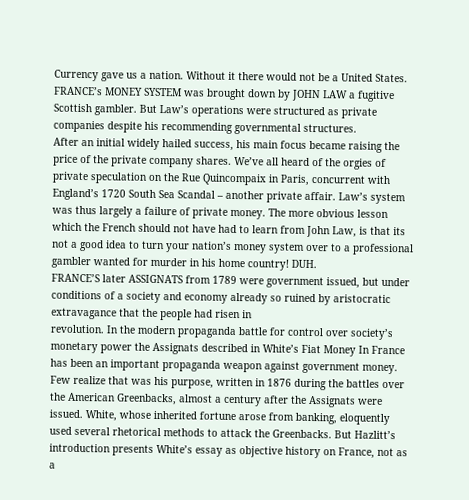Currency gave us a nation. Without it there would not be a United States.
FRANCE’s MONEY SYSTEM was brought down by JOHN LAW a fugitive Scottish gambler. But Law’s operations were structured as private companies despite his recommending governmental structures.
After an initial widely hailed success, his main focus became raising the price of the private company shares. We’ve all heard of the orgies of private speculation on the Rue Quincompaix in Paris, concurrent with England’s 1720 South Sea Scandal – another private affair. Law’s system was thus largely a failure of private money. The more obvious lesson which the French should not have had to learn from John Law, is that its not a good idea to turn your nation’s money system over to a professional gambler wanted for murder in his home country! DUH.
FRANCE’S later ASSIGNATS from 1789 were government issued, but under conditions of a society and economy already so ruined by aristocratic extravagance that the people had risen in
revolution. In the modern propaganda battle for control over society’s monetary power the Assignats described in White’s Fiat Money In France has been an important propaganda weapon against government money. Few realize that was his purpose, written in 1876 during the battles over the American Greenbacks, almost a century after the Assignats were issued. White, whose inherited fortune arose from banking, eloquently used several rhetorical methods to attack the Greenbacks. But Hazlitt’s introduction presents White’s essay as objective history on France, not as a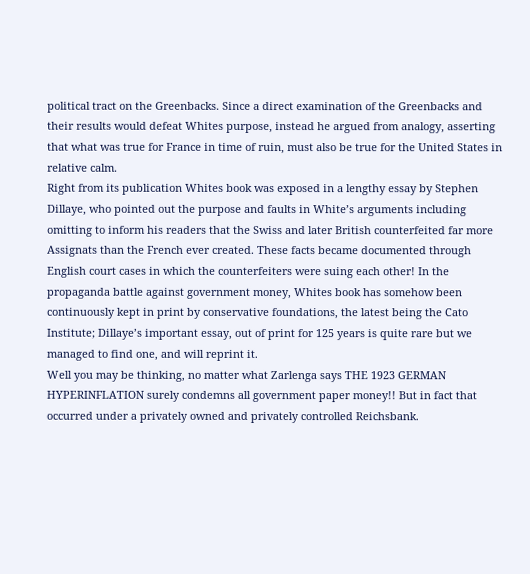political tract on the Greenbacks. Since a direct examination of the Greenbacks and their results would defeat Whites purpose, instead he argued from analogy, asserting that what was true for France in time of ruin, must also be true for the United States in relative calm.
Right from its publication Whites book was exposed in a lengthy essay by Stephen Dillaye, who pointed out the purpose and faults in White’s arguments including omitting to inform his readers that the Swiss and later British counterfeited far more Assignats than the French ever created. These facts became documented through English court cases in which the counterfeiters were suing each other! In the propaganda battle against government money, Whites book has somehow been continuously kept in print by conservative foundations, the latest being the Cato Institute; Dillaye’s important essay, out of print for 125 years is quite rare but we managed to find one, and will reprint it.
Well you may be thinking, no matter what Zarlenga says THE 1923 GERMAN HYPERINFLATION surely condemns all government paper money!! But in fact that occurred under a privately owned and privately controlled Reichsbank.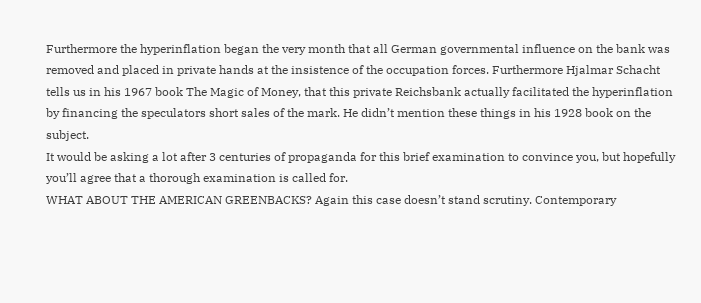Furthermore the hyperinflation began the very month that all German governmental influence on the bank was removed and placed in private hands at the insistence of the occupation forces. Furthermore Hjalmar Schacht tells us in his 1967 book The Magic of Money, that this private Reichsbank actually facilitated the hyperinflation by financing the speculators short sales of the mark. He didn’t mention these things in his 1928 book on the subject.
It would be asking a lot after 3 centuries of propaganda for this brief examination to convince you, but hopefully you’ll agree that a thorough examination is called for.
WHAT ABOUT THE AMERICAN GREENBACKS? Again this case doesn’t stand scrutiny. Contemporary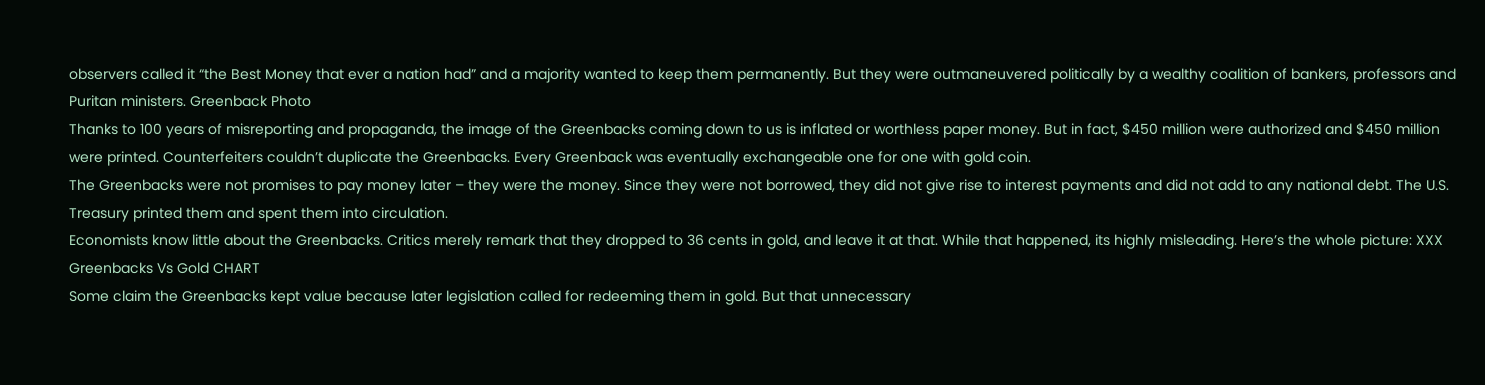observers called it “the Best Money that ever a nation had” and a majority wanted to keep them permanently. But they were outmaneuvered politically by a wealthy coalition of bankers, professors and Puritan ministers. Greenback Photo
Thanks to 100 years of misreporting and propaganda, the image of the Greenbacks coming down to us is inflated or worthless paper money. But in fact, $450 million were authorized and $450 million were printed. Counterfeiters couldn’t duplicate the Greenbacks. Every Greenback was eventually exchangeable one for one with gold coin.
The Greenbacks were not promises to pay money later – they were the money. Since they were not borrowed, they did not give rise to interest payments and did not add to any national debt. The U.S. Treasury printed them and spent them into circulation.
Economists know little about the Greenbacks. Critics merely remark that they dropped to 36 cents in gold, and leave it at that. While that happened, its highly misleading. Here’s the whole picture: XXX Greenbacks Vs Gold CHART
Some claim the Greenbacks kept value because later legislation called for redeeming them in gold. But that unnecessary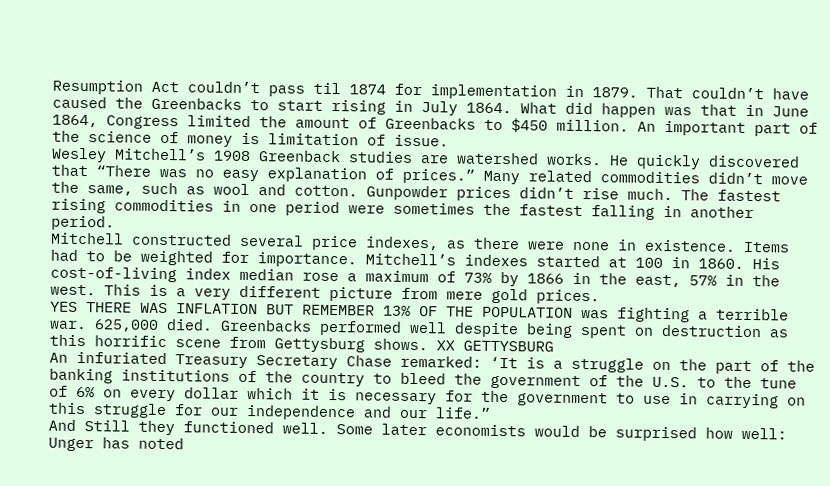Resumption Act couldn’t pass til 1874 for implementation in 1879. That couldn’t have caused the Greenbacks to start rising in July 1864. What did happen was that in June 1864, Congress limited the amount of Greenbacks to $450 million. An important part of the science of money is limitation of issue.
Wesley Mitchell’s 1908 Greenback studies are watershed works. He quickly discovered that “There was no easy explanation of prices.” Many related commodities didn’t move the same, such as wool and cotton. Gunpowder prices didn’t rise much. The fastest rising commodities in one period were sometimes the fastest falling in another period.
Mitchell constructed several price indexes, as there were none in existence. Items had to be weighted for importance. Mitchell’s indexes started at 100 in 1860. His cost-of-living index median rose a maximum of 73% by 1866 in the east, 57% in the west. This is a very different picture from mere gold prices.
YES THERE WAS INFLATION BUT REMEMBER 13% OF THE POPULATION was fighting a terrible war. 625,000 died. Greenbacks performed well despite being spent on destruction as this horrific scene from Gettysburg shows. XX GETTYSBURG
An infuriated Treasury Secretary Chase remarked: ‘It is a struggle on the part of the banking institutions of the country to bleed the government of the U.S. to the tune of 6% on every dollar which it is necessary for the government to use in carrying on this struggle for our independence and our life.”
And Still they functioned well. Some later economists would be surprised how well:
Unger has noted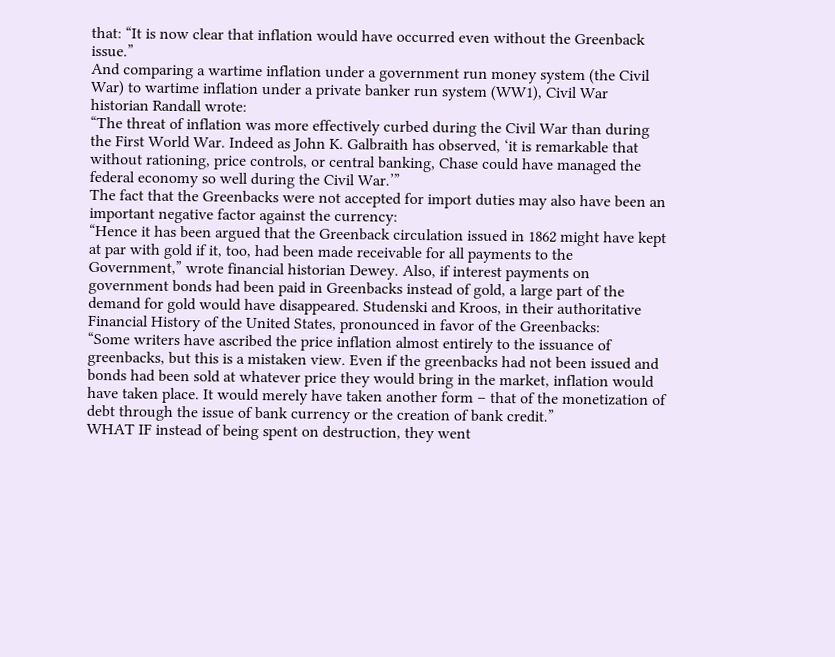that: “It is now clear that inflation would have occurred even without the Greenback issue.”
And comparing a wartime inflation under a government run money system (the Civil War) to wartime inflation under a private banker run system (WW1), Civil War historian Randall wrote:
“The threat of inflation was more effectively curbed during the Civil War than during the First World War. Indeed as John K. Galbraith has observed, ‘it is remarkable that without rationing, price controls, or central banking, Chase could have managed the federal economy so well during the Civil War.’”
The fact that the Greenbacks were not accepted for import duties may also have been an important negative factor against the currency:
“Hence it has been argued that the Greenback circulation issued in 1862 might have kept at par with gold if it, too, had been made receivable for all payments to the Government,” wrote financial historian Dewey. Also, if interest payments on government bonds had been paid in Greenbacks instead of gold, a large part of the demand for gold would have disappeared. Studenski and Kroos, in their authoritative Financial History of the United States, pronounced in favor of the Greenbacks:
“Some writers have ascribed the price inflation almost entirely to the issuance of greenbacks, but this is a mistaken view. Even if the greenbacks had not been issued and bonds had been sold at whatever price they would bring in the market, inflation would have taken place. It would merely have taken another form – that of the monetization of debt through the issue of bank currency or the creation of bank credit.”
WHAT IF instead of being spent on destruction, they went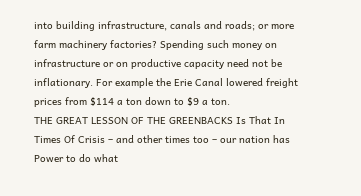into building infrastructure, canals and roads; or more farm machinery factories? Spending such money on infrastructure or on productive capacity need not be inflationary. For example the Erie Canal lowered freight prices from $114 a ton down to $9 a ton.
THE GREAT LESSON OF THE GREENBACKS Is That In Times Of Crisis – and other times too – our nation has Power to do what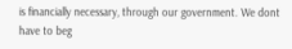is financially necessary, through our government. We dont have to beg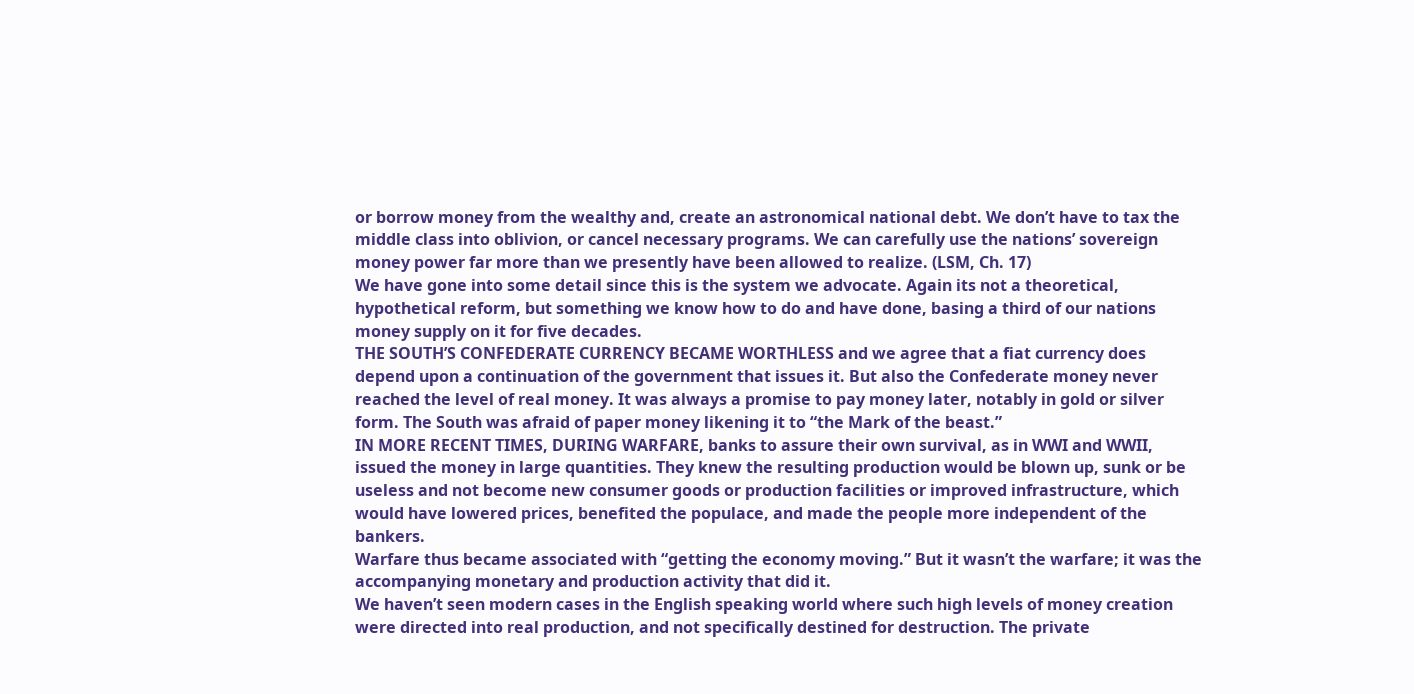or borrow money from the wealthy and, create an astronomical national debt. We don’t have to tax the middle class into oblivion, or cancel necessary programs. We can carefully use the nations’ sovereign money power far more than we presently have been allowed to realize. (LSM, Ch. 17)
We have gone into some detail since this is the system we advocate. Again its not a theoretical, hypothetical reform, but something we know how to do and have done, basing a third of our nations money supply on it for five decades.
THE SOUTH’S CONFEDERATE CURRENCY BECAME WORTHLESS and we agree that a fiat currency does depend upon a continuation of the government that issues it. But also the Confederate money never reached the level of real money. It was always a promise to pay money later, notably in gold or silver form. The South was afraid of paper money likening it to “the Mark of the beast.”
IN MORE RECENT TIMES, DURING WARFARE, banks to assure their own survival, as in WWI and WWII, issued the money in large quantities. They knew the resulting production would be blown up, sunk or be useless and not become new consumer goods or production facilities or improved infrastructure, which would have lowered prices, benefited the populace, and made the people more independent of the bankers.
Warfare thus became associated with “getting the economy moving.” But it wasn’t the warfare; it was the accompanying monetary and production activity that did it.
We haven’t seen modern cases in the English speaking world where such high levels of money creation were directed into real production, and not specifically destined for destruction. The private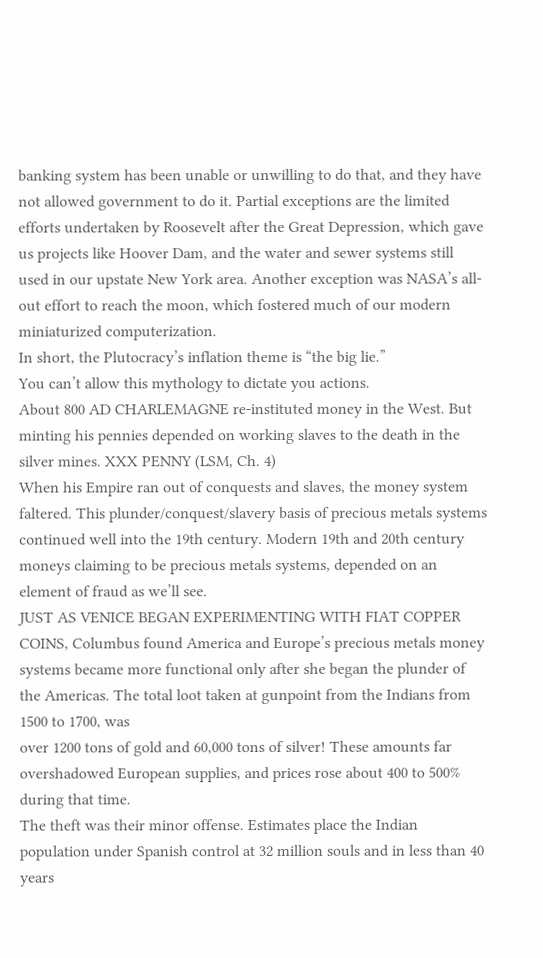banking system has been unable or unwilling to do that, and they have not allowed government to do it. Partial exceptions are the limited efforts undertaken by Roosevelt after the Great Depression, which gave us projects like Hoover Dam, and the water and sewer systems still used in our upstate New York area. Another exception was NASA’s all-out effort to reach the moon, which fostered much of our modern miniaturized computerization.
In short, the Plutocracy’s inflation theme is “the big lie.”
You can’t allow this mythology to dictate you actions.
About 800 AD CHARLEMAGNE re-instituted money in the West. But minting his pennies depended on working slaves to the death in the silver mines. XXX PENNY (LSM, Ch. 4)
When his Empire ran out of conquests and slaves, the money system faltered. This plunder/conquest/slavery basis of precious metals systems continued well into the 19th century. Modern 19th and 20th century moneys claiming to be precious metals systems, depended on an element of fraud as we’ll see.
JUST AS VENICE BEGAN EXPERIMENTING WITH FIAT COPPER COINS, Columbus found America and Europe’s precious metals money systems became more functional only after she began the plunder of the Americas. The total loot taken at gunpoint from the Indians from 1500 to 1700, was
over 1200 tons of gold and 60,000 tons of silver! These amounts far overshadowed European supplies, and prices rose about 400 to 500% during that time.
The theft was their minor offense. Estimates place the Indian population under Spanish control at 32 million souls and in less than 40 years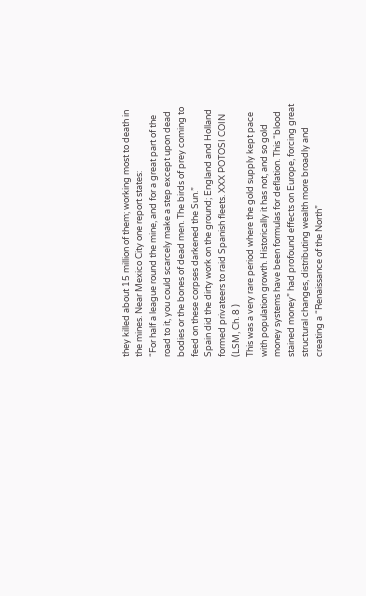they killed about 15 million of them; working most to death in the mines. Near Mexico City one report states:
“For half a league round the mine, and for a great part of the road to it, you could scarcely make a step except upon dead bodies or the bones of dead men. The birds of prey coming to feed on these corpses darkened the Sun.”
Spain did the dirty work on the ground; England and Holland formed privateers to raid Spanish fleets. XXX POTOSI COIN (LSM, Ch. 8 )
This was a very rare period where the gold supply kept pace with population growth. Historically it has not, and so gold money systems have been formulas for deflation. This “blood stained money” had profound effects on Europe, forcing great structural changes, distributing wealth more broadly and creating a “Renaissance of the North”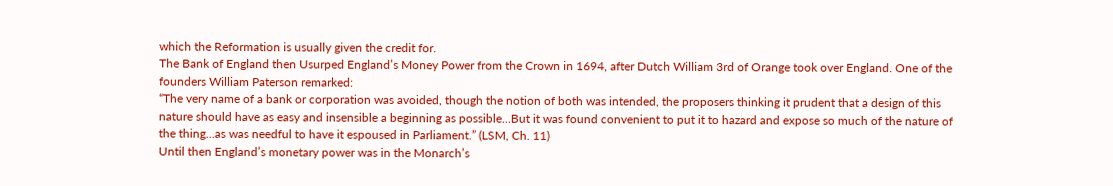which the Reformation is usually given the credit for.
The Bank of England then Usurped England’s Money Power from the Crown in 1694, after Dutch William 3rd of Orange took over England. One of the founders William Paterson remarked:
“The very name of a bank or corporation was avoided, though the notion of both was intended, the proposers thinking it prudent that a design of this nature should have as easy and insensible a beginning as possible…But it was found convenient to put it to hazard and expose so much of the nature of the thing…as was needful to have it espoused in Parliament.” (LSM, Ch. 11)
Until then England’s monetary power was in the Monarch’s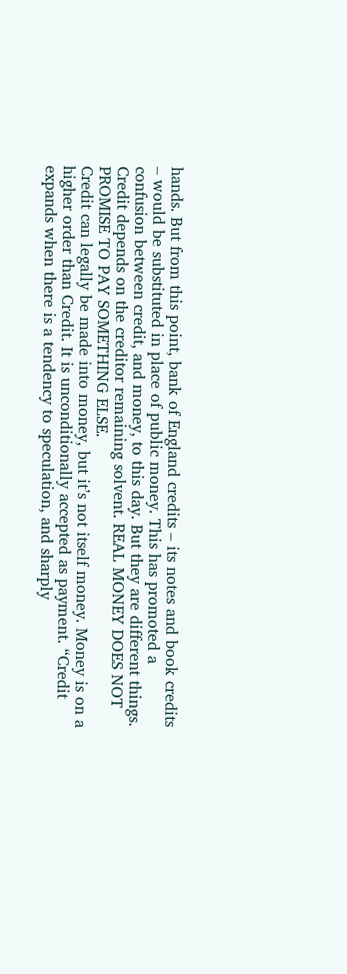hands. But from this point, bank of England credits – its notes and book credits – would be substituted in place of public money. This has promoted a confusion between credit, and money, to this day. But they are different things. Credit depends on the creditor remaining solvent. REAL MONEY DOES NOT PROMISE TO PAY SOMETHING ELSE.
Credit can legally be made into money, but it’s not itself money. Money is on a higher order than Credit. It is unconditionally accepted as payment. “Credit expands when there is a tendency to speculation, and sharply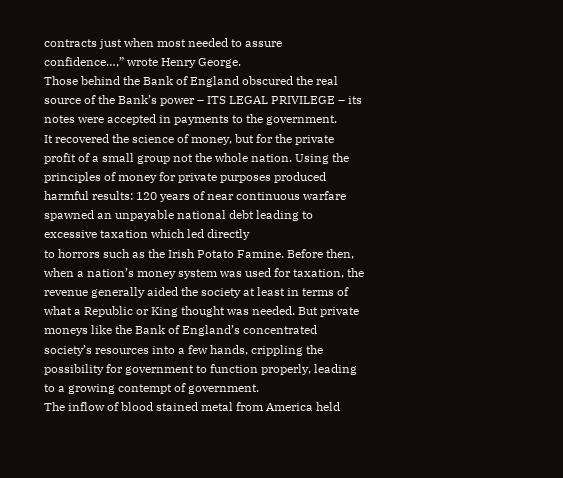contracts just when most needed to assure confidence…,” wrote Henry George.
Those behind the Bank of England obscured the real source of the Bank’s power – ITS LEGAL PRIVILEGE – its notes were accepted in payments to the government.
It recovered the science of money, but for the private profit of a small group not the whole nation. Using the principles of money for private purposes produced harmful results: 120 years of near continuous warfare spawned an unpayable national debt leading to excessive taxation which led directly
to horrors such as the Irish Potato Famine. Before then, when a nation’s money system was used for taxation, the revenue generally aided the society at least in terms of what a Republic or King thought was needed. But private moneys like the Bank of England’s concentrated society’s resources into a few hands, crippling the possibility for government to function properly, leading to a growing contempt of government.
The inflow of blood stained metal from America held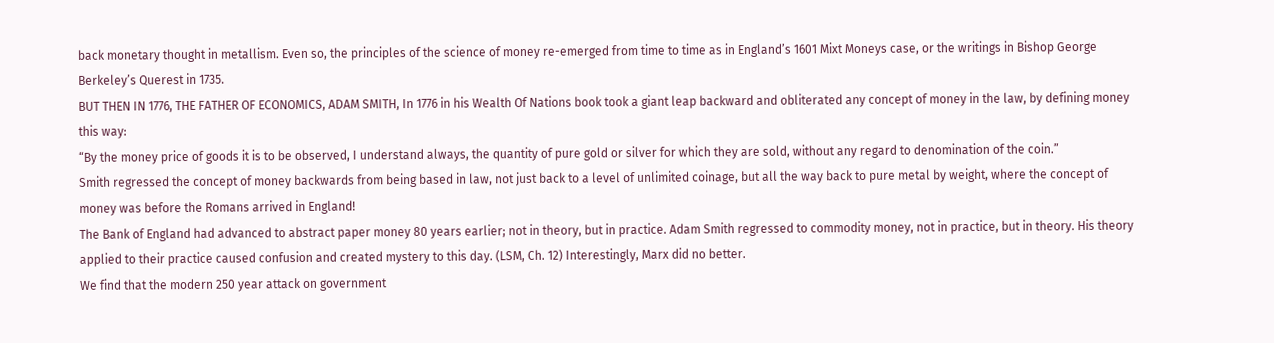back monetary thought in metallism. Even so, the principles of the science of money re-emerged from time to time as in England’s 1601 Mixt Moneys case, or the writings in Bishop George Berkeley’s Querest in 1735.
BUT THEN IN 1776, THE FATHER OF ECONOMICS, ADAM SMITH, In 1776 in his Wealth Of Nations book took a giant leap backward and obliterated any concept of money in the law, by defining money this way:
“By the money price of goods it is to be observed, I understand always, the quantity of pure gold or silver for which they are sold, without any regard to denomination of the coin.”
Smith regressed the concept of money backwards from being based in law, not just back to a level of unlimited coinage, but all the way back to pure metal by weight, where the concept of money was before the Romans arrived in England!
The Bank of England had advanced to abstract paper money 80 years earlier; not in theory, but in practice. Adam Smith regressed to commodity money, not in practice, but in theory. His theory applied to their practice caused confusion and created mystery to this day. (LSM, Ch. 12) Interestingly, Marx did no better.
We find that the modern 250 year attack on government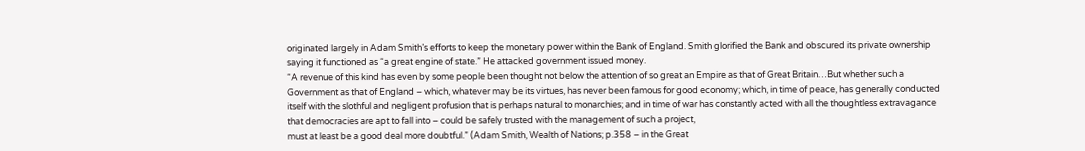originated largely in Adam Smith’s efforts to keep the monetary power within the Bank of England. Smith glorified the Bank and obscured its private ownership saying it functioned as “a great engine of state.” He attacked government issued money.
“A revenue of this kind has even by some people been thought not below the attention of so great an Empire as that of Great Britain…But whether such a Government as that of England – which, whatever may be its virtues, has never been famous for good economy; which, in time of peace, has generally conducted itself with the slothful and negligent profusion that is perhaps natural to monarchies; and in time of war has constantly acted with all the thoughtless extravagance that democracies are apt to fall into – could be safely trusted with the management of such a project,
must at least be a good deal more doubtful.” (Adam Smith, Wealth of Nations; p.358 – in the Great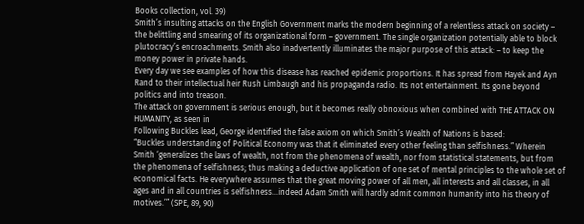Books collection, vol. 39)
Smith’s insulting attacks on the English Government marks the modern beginning of a relentless attack on society – the belittling and smearing of its organizational form – government. The single organization potentially able to block plutocracy’s encroachments. Smith also inadvertently illuminates the major purpose of this attack: – to keep the money power in private hands.
Every day we see examples of how this disease has reached epidemic proportions. It has spread from Hayek and Ayn Rand to their intellectual heir Rush Limbaugh and his propaganda radio. Its not entertainment. Its gone beyond politics and into treason.
The attack on government is serious enough, but it becomes really obnoxious when combined with THE ATTACK ON HUMANITY, as seen in
Following Buckles lead, George identified the false axiom on which Smith’s Wealth of Nations is based:
“Buckles understanding of Political Economy was that it eliminated every other feeling than selfishness.” Wherein Smith ‘generalizes the laws of wealth, not from the phenomena of wealth, nor from statistical statements, but from the phenomena of selfishness; thus making a deductive application of one set of mental principles to the whole set of economical facts. He everywhere assumes that the great moving power of all men, all interests and all classes, in all ages and in all countries is selfishness…indeed Adam Smith will hardly admit common humanity into his theory of motives.’” (SPE, 89, 90)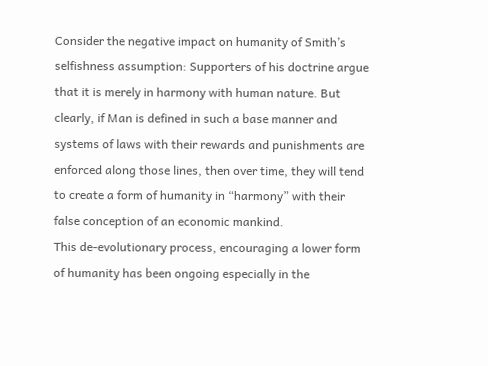Consider the negative impact on humanity of Smith’s selfishness assumption: Supporters of his doctrine argue that it is merely in harmony with human nature. But clearly, if Man is defined in such a base manner and systems of laws with their rewards and punishments are enforced along those lines, then over time, they will tend to create a form of humanity in “harmony” with their false conception of an economic mankind.
This de-evolutionary process, encouraging a lower form of humanity has been ongoing especially in the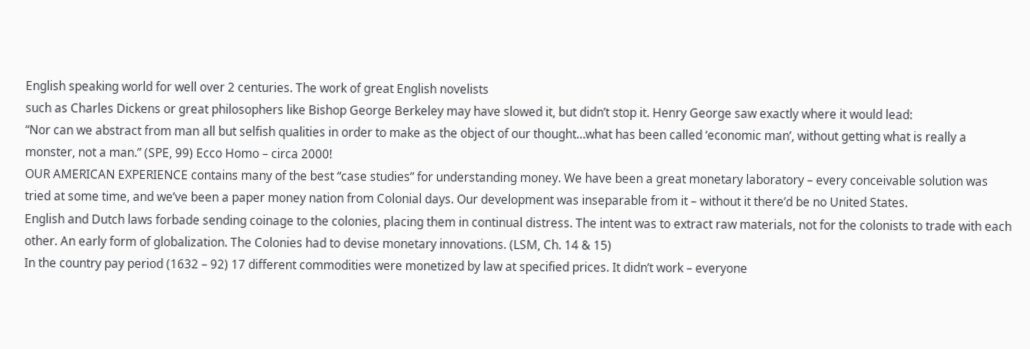English speaking world for well over 2 centuries. The work of great English novelists
such as Charles Dickens or great philosophers like Bishop George Berkeley may have slowed it, but didn’t stop it. Henry George saw exactly where it would lead:
“Nor can we abstract from man all but selfish qualities in order to make as the object of our thought…what has been called ‘economic man’, without getting what is really a monster, not a man.” (SPE, 99) Ecco Homo – circa 2000!
OUR AMERICAN EXPERIENCE contains many of the best “case studies” for understanding money. We have been a great monetary laboratory – every conceivable solution was tried at some time, and we’ve been a paper money nation from Colonial days. Our development was inseparable from it – without it there’d be no United States.
English and Dutch laws forbade sending coinage to the colonies, placing them in continual distress. The intent was to extract raw materials, not for the colonists to trade with each other. An early form of globalization. The Colonies had to devise monetary innovations. (LSM, Ch. 14 & 15)
In the country pay period (1632 – 92) 17 different commodities were monetized by law at specified prices. It didn’t work – everyone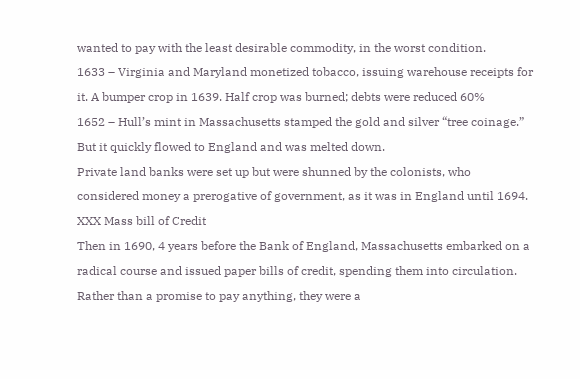wanted to pay with the least desirable commodity, in the worst condition.
1633 – Virginia and Maryland monetized tobacco, issuing warehouse receipts for it. A bumper crop in 1639. Half crop was burned; debts were reduced 60%
1652 – Hull’s mint in Massachusetts stamped the gold and silver “tree coinage.” But it quickly flowed to England and was melted down.
Private land banks were set up but were shunned by the colonists, who considered money a prerogative of government, as it was in England until 1694.
XXX Mass bill of Credit
Then in 1690, 4 years before the Bank of England, Massachusetts embarked on a radical course and issued paper bills of credit, spending them into circulation. Rather than a promise to pay anything, they were a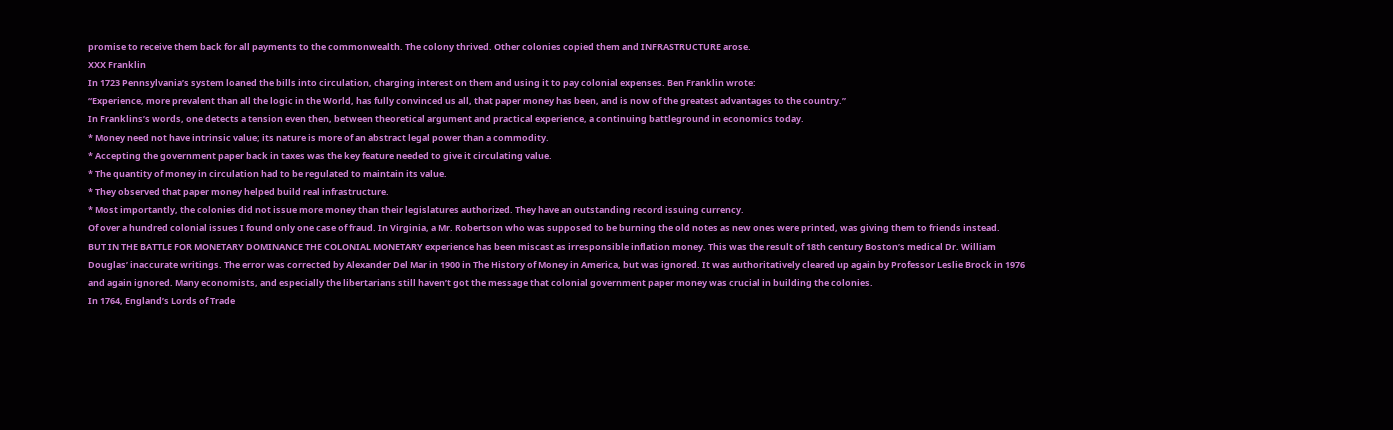promise to receive them back for all payments to the commonwealth. The colony thrived. Other colonies copied them and INFRASTRUCTURE arose.
XXX Franklin
In 1723 Pennsylvania’s system loaned the bills into circulation, charging interest on them and using it to pay colonial expenses. Ben Franklin wrote:
“Experience, more prevalent than all the logic in the World, has fully convinced us all, that paper money has been, and is now of the greatest advantages to the country.”
In Franklins’s words, one detects a tension even then, between theoretical argument and practical experience, a continuing battleground in economics today.
* Money need not have intrinsic value; its nature is more of an abstract legal power than a commodity.
* Accepting the government paper back in taxes was the key feature needed to give it circulating value.
* The quantity of money in circulation had to be regulated to maintain its value.
* They observed that paper money helped build real infrastructure.
* Most importantly, the colonies did not issue more money than their legislatures authorized. They have an outstanding record issuing currency.
Of over a hundred colonial issues I found only one case of fraud. In Virginia, a Mr. Robertson who was supposed to be burning the old notes as new ones were printed, was giving them to friends instead.
BUT IN THE BATTLE FOR MONETARY DOMINANCE THE COLONIAL MONETARY experience has been miscast as irresponsible inflation money. This was the result of 18th century Boston’s medical Dr. William Douglas’ inaccurate writings. The error was corrected by Alexander Del Mar in 1900 in The History of Money in America, but was ignored. It was authoritatively cleared up again by Professor Leslie Brock in 1976 and again ignored. Many economists, and especially the libertarians still haven’t got the message that colonial government paper money was crucial in building the colonies.
In 1764, England’s Lords of Trade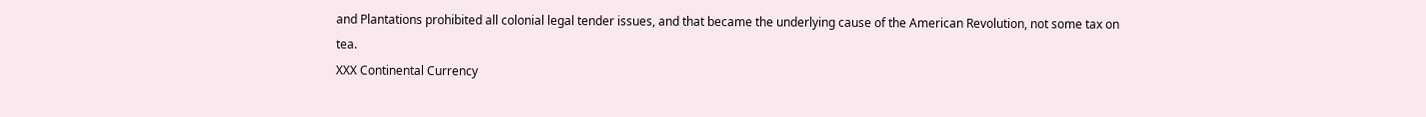and Plantations prohibited all colonial legal tender issues, and that became the underlying cause of the American Revolution, not some tax on tea.
XXX Continental Currency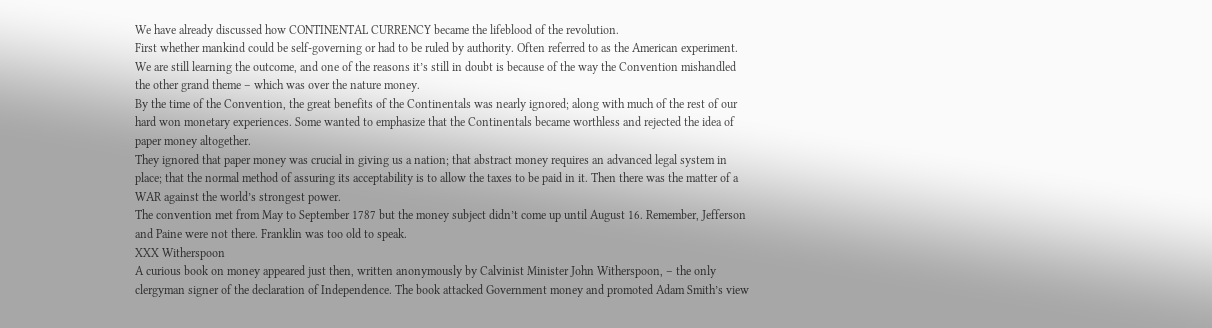We have already discussed how CONTINENTAL CURRENCY became the lifeblood of the revolution.
First whether mankind could be self-governing or had to be ruled by authority. Often referred to as the American experiment. We are still learning the outcome, and one of the reasons it’s still in doubt is because of the way the Convention mishandled the other grand theme – which was over the nature money.
By the time of the Convention, the great benefits of the Continentals was nearly ignored; along with much of the rest of our hard won monetary experiences. Some wanted to emphasize that the Continentals became worthless and rejected the idea of paper money altogether.
They ignored that paper money was crucial in giving us a nation; that abstract money requires an advanced legal system in place; that the normal method of assuring its acceptability is to allow the taxes to be paid in it. Then there was the matter of a WAR against the world’s strongest power.
The convention met from May to September 1787 but the money subject didn’t come up until August 16. Remember, Jefferson and Paine were not there. Franklin was too old to speak.
XXX Witherspoon
A curious book on money appeared just then, written anonymously by Calvinist Minister John Witherspoon, – the only clergyman signer of the declaration of Independence. The book attacked Government money and promoted Adam Smith’s view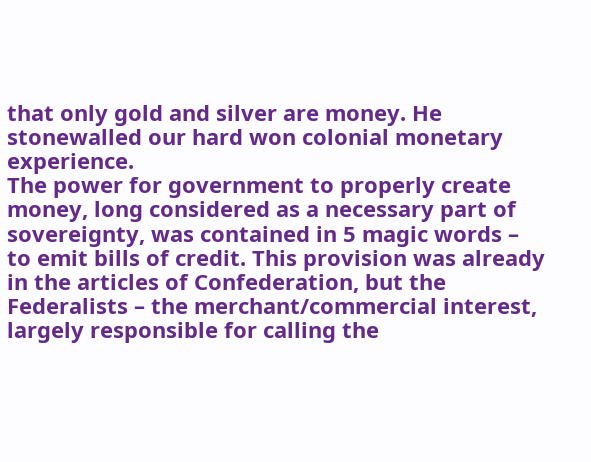that only gold and silver are money. He stonewalled our hard won colonial monetary experience.
The power for government to properly create money, long considered as a necessary part of sovereignty, was contained in 5 magic words – to emit bills of credit. This provision was already in the articles of Confederation, but the Federalists – the merchant/commercial interest, largely responsible for calling the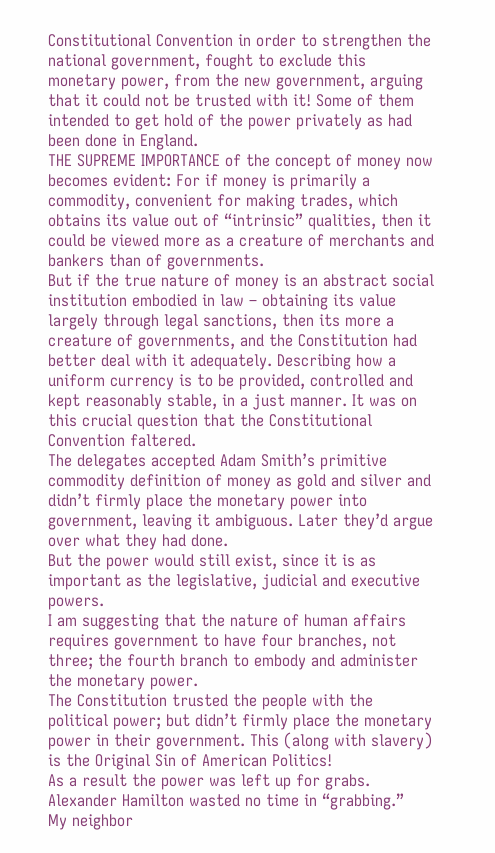Constitutional Convention in order to strengthen the national government, fought to exclude this monetary power, from the new government, arguing that it could not be trusted with it! Some of them intended to get hold of the power privately as had been done in England.
THE SUPREME IMPORTANCE of the concept of money now becomes evident: For if money is primarily a commodity, convenient for making trades, which obtains its value out of “intrinsic” qualities, then it could be viewed more as a creature of merchants and bankers than of governments.
But if the true nature of money is an abstract social institution embodied in law – obtaining its value largely through legal sanctions, then its more a creature of governments, and the Constitution had better deal with it adequately. Describing how a uniform currency is to be provided, controlled and kept reasonably stable, in a just manner. It was on this crucial question that the Constitutional Convention faltered.
The delegates accepted Adam Smith’s primitive commodity definition of money as gold and silver and didn’t firmly place the monetary power into government, leaving it ambiguous. Later they’d argue over what they had done.
But the power would still exist, since it is as important as the legislative, judicial and executive powers.
I am suggesting that the nature of human affairs requires government to have four branches, not three; the fourth branch to embody and administer the monetary power.
The Constitution trusted the people with the political power; but didn’t firmly place the monetary power in their government. This (along with slavery) is the Original Sin of American Politics!
As a result the power was left up for grabs. Alexander Hamilton wasted no time in “grabbing.”
My neighbor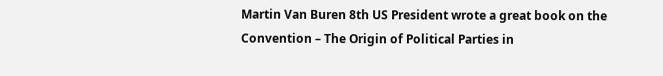Martin Van Buren 8th US President wrote a great book on the Convention – The Origin of Political Parties in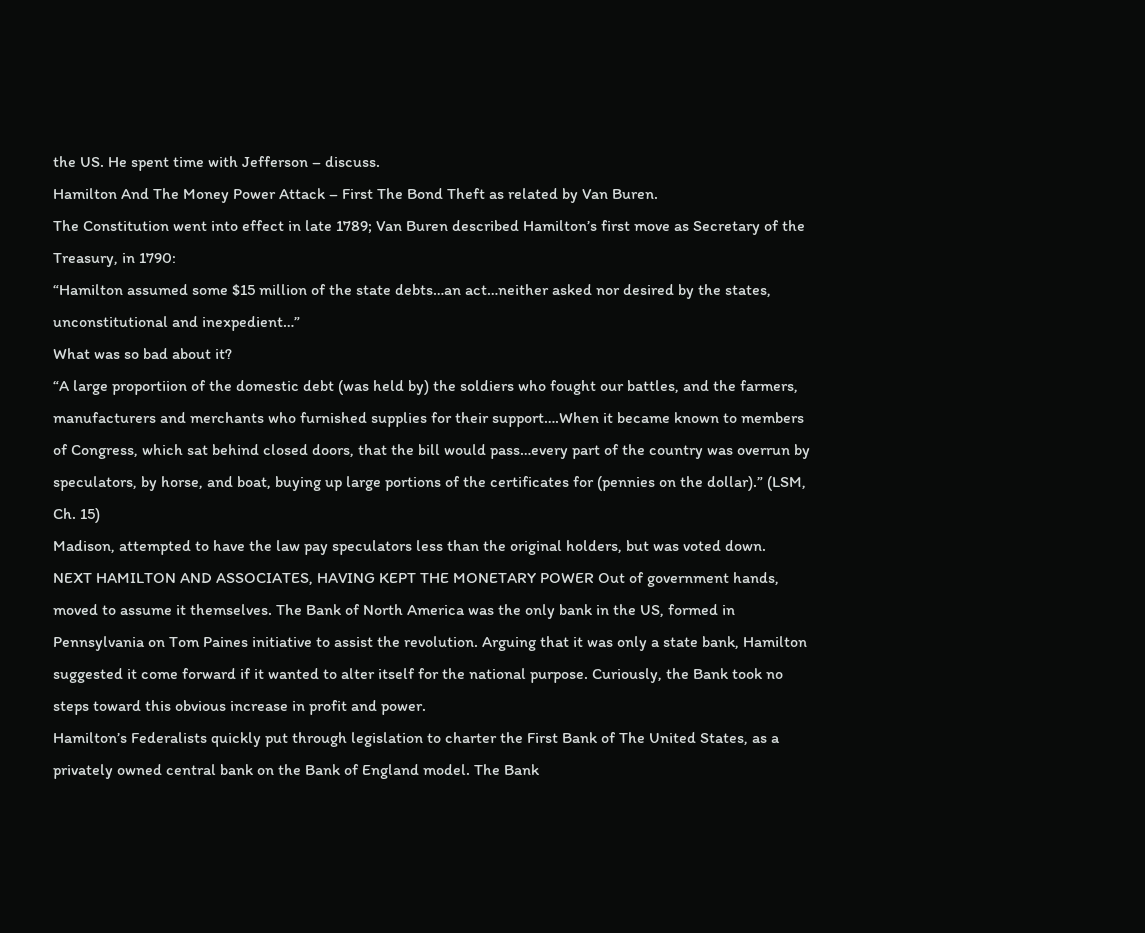the US. He spent time with Jefferson – discuss.
Hamilton And The Money Power Attack – First The Bond Theft as related by Van Buren.
The Constitution went into effect in late 1789; Van Buren described Hamilton’s first move as Secretary of the Treasury, in 1790:
“Hamilton assumed some $15 million of the state debts…an act…neither asked nor desired by the states, unconstitutional and inexpedient…”
What was so bad about it?
“A large proportiion of the domestic debt (was held by) the soldiers who fought our battles, and the farmers, manufacturers and merchants who furnished supplies for their support….When it became known to members of Congress, which sat behind closed doors, that the bill would pass…every part of the country was overrun by speculators, by horse, and boat, buying up large portions of the certificates for (pennies on the dollar).” (LSM, Ch. 15)
Madison, attempted to have the law pay speculators less than the original holders, but was voted down.
NEXT HAMILTON AND ASSOCIATES, HAVING KEPT THE MONETARY POWER Out of government hands, moved to assume it themselves. The Bank of North America was the only bank in the US, formed in Pennsylvania on Tom Paines initiative to assist the revolution. Arguing that it was only a state bank, Hamilton suggested it come forward if it wanted to alter itself for the national purpose. Curiously, the Bank took no steps toward this obvious increase in profit and power.
Hamilton’s Federalists quickly put through legislation to charter the First Bank of The United States, as a privately owned central bank on the Bank of England model. The Bank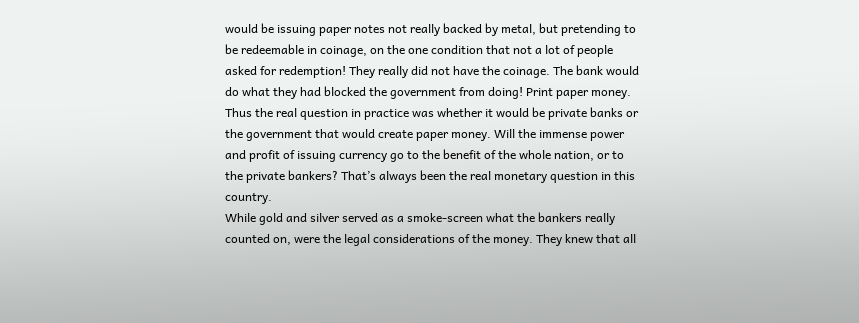would be issuing paper notes not really backed by metal, but pretending to be redeemable in coinage, on the one condition that not a lot of people asked for redemption! They really did not have the coinage. The bank would do what they had blocked the government from doing! Print paper money.
Thus the real question in practice was whether it would be private banks or the government that would create paper money. Will the immense power and profit of issuing currency go to the benefit of the whole nation, or to the private bankers? That’s always been the real monetary question in this country.
While gold and silver served as a smoke-screen what the bankers really counted on, were the legal considerations of the money. They knew that all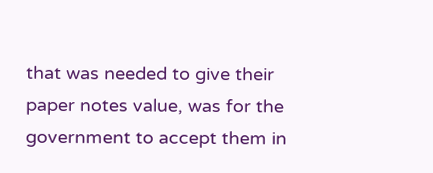that was needed to give their paper notes value, was for the government to accept them in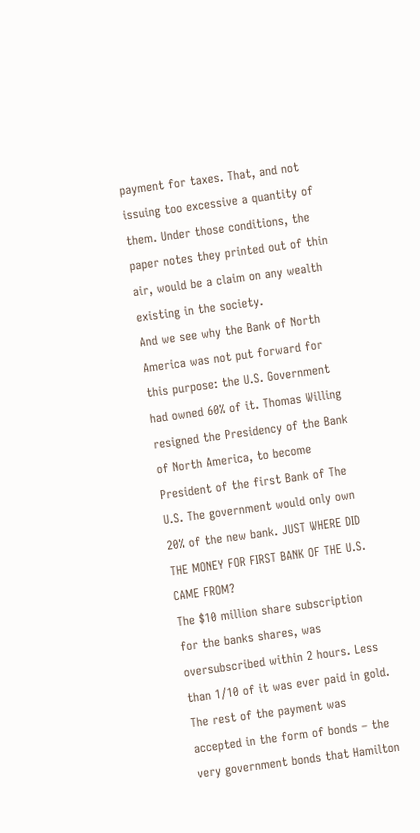payment for taxes. That, and not issuing too excessive a quantity of them. Under those conditions, the paper notes they printed out of thin air, would be a claim on any wealth existing in the society.
And we see why the Bank of North America was not put forward for this purpose: the U.S. Government had owned 60% of it. Thomas Willing resigned the Presidency of the Bank of North America, to become President of the first Bank of The U.S. The government would only own 20% of the new bank. JUST WHERE DID THE MONEY FOR FIRST BANK OF THE U.S. CAME FROM?
The $10 million share subscription for the banks shares, was oversubscribed within 2 hours. Less than 1/10 of it was ever paid in gold. The rest of the payment was accepted in the form of bonds – the very government bonds that Hamilton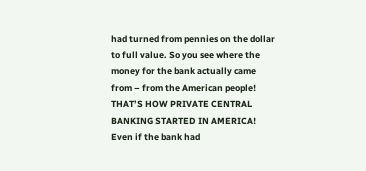had turned from pennies on the dollar to full value. So you see where the money for the bank actually came from – from the American people! THAT’S HOW PRIVATE CENTRAL BANKING STARTED IN AMERICA!
Even if the bank had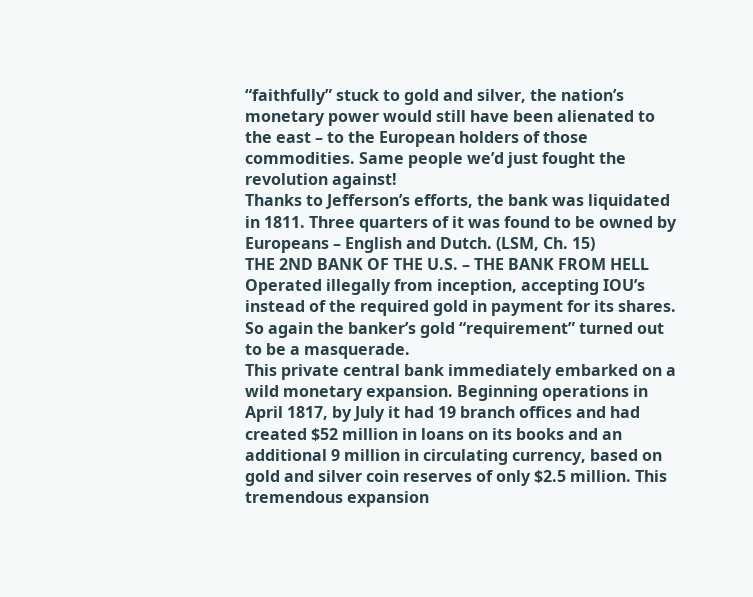“faithfully” stuck to gold and silver, the nation’s monetary power would still have been alienated to the east – to the European holders of those commodities. Same people we’d just fought the revolution against!
Thanks to Jefferson’s efforts, the bank was liquidated in 1811. Three quarters of it was found to be owned by Europeans – English and Dutch. (LSM, Ch. 15)
THE 2ND BANK OF THE U.S. – THE BANK FROM HELL Operated illegally from inception, accepting IOU’s instead of the required gold in payment for its shares. So again the banker’s gold “requirement” turned out to be a masquerade.
This private central bank immediately embarked on a wild monetary expansion. Beginning operations in April 1817, by July it had 19 branch offices and had created $52 million in loans on its books and an additional 9 million in circulating currency, based on gold and silver coin reserves of only $2.5 million. This tremendous expansion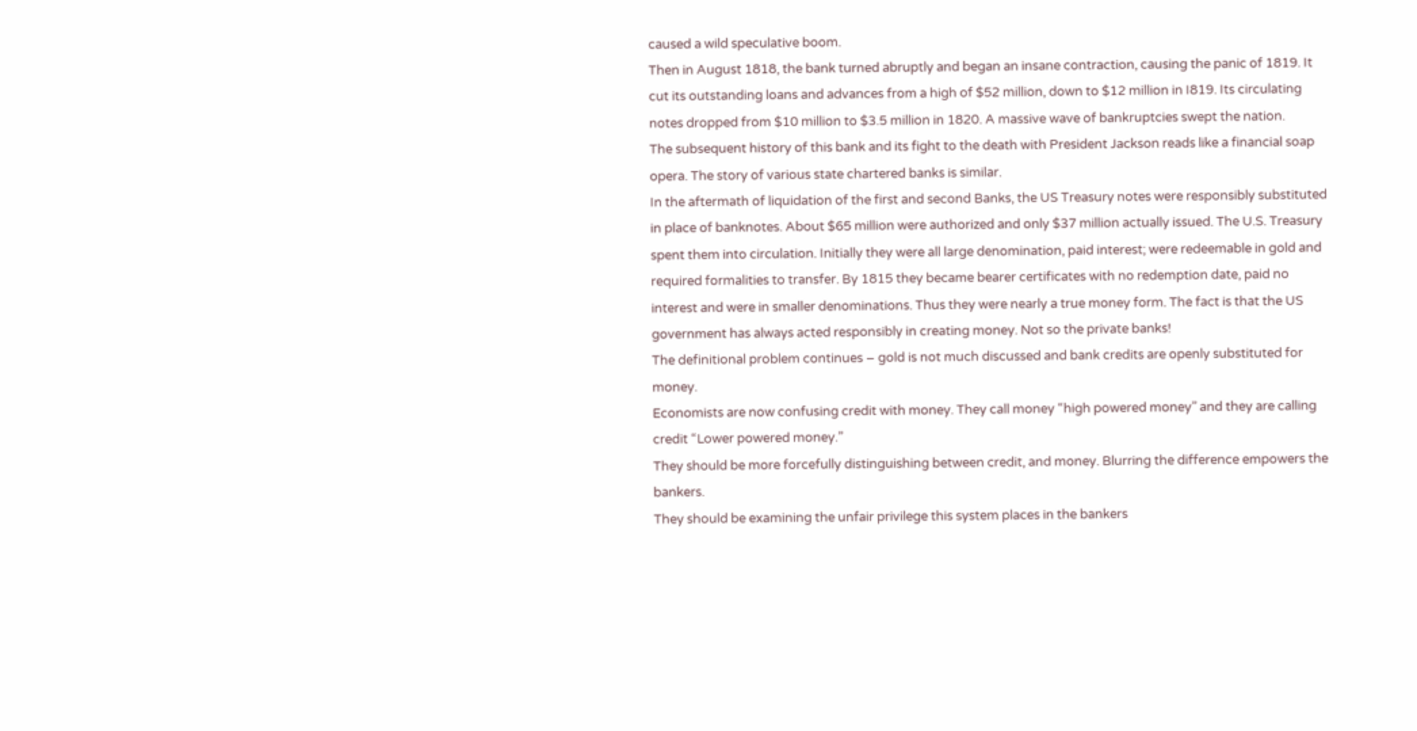caused a wild speculative boom.
Then in August 1818, the bank turned abruptly and began an insane contraction, causing the panic of 1819. It cut its outstanding loans and advances from a high of $52 million, down to $12 million in I819. Its circulating notes dropped from $10 million to $3.5 million in 1820. A massive wave of bankruptcies swept the nation.
The subsequent history of this bank and its fight to the death with President Jackson reads like a financial soap opera. The story of various state chartered banks is similar.
In the aftermath of liquidation of the first and second Banks, the US Treasury notes were responsibly substituted in place of banknotes. About $65 million were authorized and only $37 million actually issued. The U.S. Treasury spent them into circulation. Initially they were all large denomination, paid interest; were redeemable in gold and required formalities to transfer. By 1815 they became bearer certificates with no redemption date, paid no interest and were in smaller denominations. Thus they were nearly a true money form. The fact is that the US government has always acted responsibly in creating money. Not so the private banks!
The definitional problem continues – gold is not much discussed and bank credits are openly substituted for money.
Economists are now confusing credit with money. They call money “high powered money” and they are calling credit “Lower powered money.”
They should be more forcefully distinguishing between credit, and money. Blurring the difference empowers the bankers.
They should be examining the unfair privilege this system places in the bankers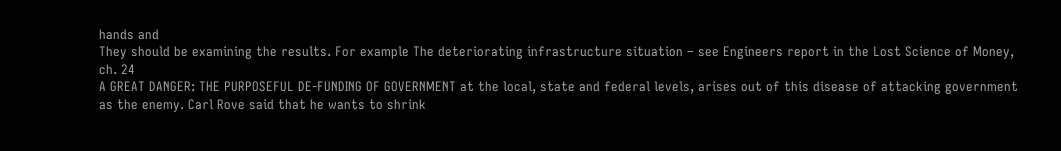hands and
They should be examining the results. For example The deteriorating infrastructure situation – see Engineers report in the Lost Science of Money, ch. 24
A GREAT DANGER: THE PURPOSEFUL DE-FUNDING OF GOVERNMENT at the local, state and federal levels, arises out of this disease of attacking government as the enemy. Carl Rove said that he wants to shrink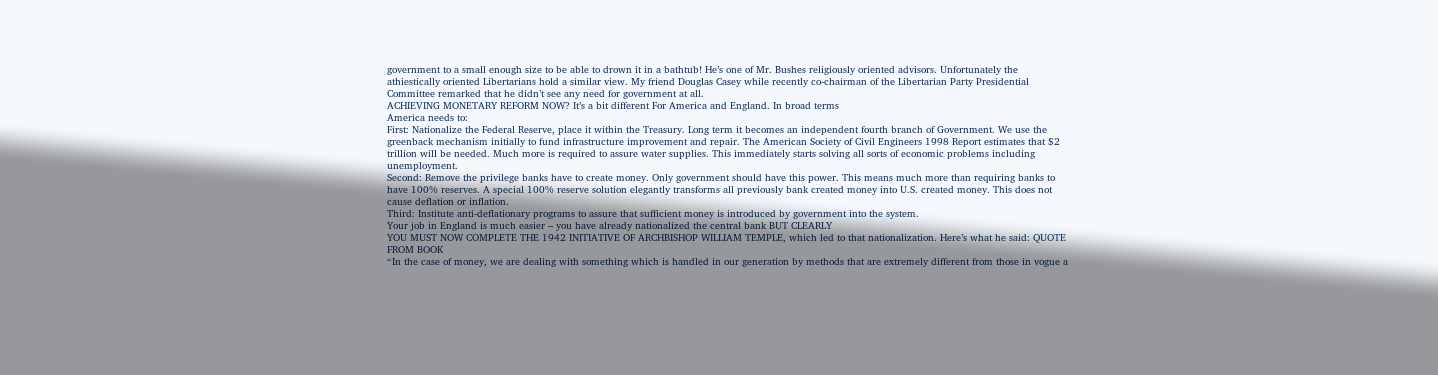government to a small enough size to be able to drown it in a bathtub! He’s one of Mr. Bushes religiously oriented advisors. Unfortunately the athiestically oriented Libertarians hold a similar view. My friend Douglas Casey while recently co-chairman of the Libertarian Party Presidential Committee remarked that he didn’t see any need for government at all.
ACHIEVING MONETARY REFORM NOW? It’s a bit different For America and England. In broad terms
America needs to:
First: Nationalize the Federal Reserve, place it within the Treasury. Long term it becomes an independent fourth branch of Government. We use the greenback mechanism initially to fund infrastructure improvement and repair. The American Society of Civil Engineers 1998 Report estimates that $2 trillion will be needed. Much more is required to assure water supplies. This immediately starts solving all sorts of economic problems including unemployment.
Second: Remove the privilege banks have to create money. Only government should have this power. This means much more than requiring banks to have 100% reserves. A special 100% reserve solution elegantly transforms all previously bank created money into U.S. created money. This does not cause deflation or inflation.
Third: Institute anti-deflationary programs to assure that sufficient money is introduced by government into the system.
Your job in England is much easier – you have already nationalized the central bank BUT CLEARLY
YOU MUST NOW COMPLETE THE 1942 INITIATIVE OF ARCHBISHOP WILLIAM TEMPLE, which led to that nationalization. Here’s what he said: QUOTE FROM BOOK
“In the case of money, we are dealing with something which is handled in our generation by methods that are extremely different from those in vogue a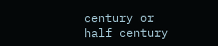century or half century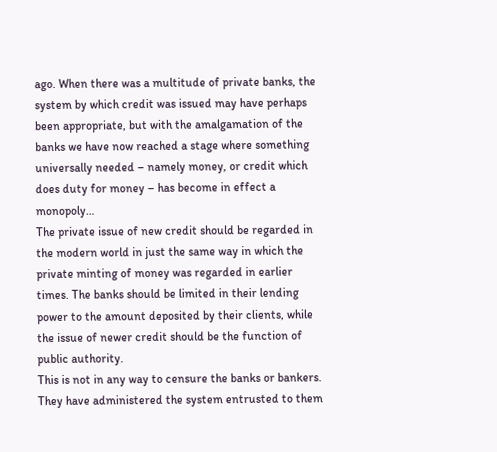ago. When there was a multitude of private banks, the system by which credit was issued may have perhaps been appropriate, but with the amalgamation of the banks we have now reached a stage where something universally needed – namely money, or credit which does duty for money – has become in effect a monopoly…
The private issue of new credit should be regarded in the modern world in just the same way in which the private minting of money was regarded in earlier times. The banks should be limited in their lending power to the amount deposited by their clients, while the issue of newer credit should be the function of public authority.
This is not in any way to censure the banks or bankers. They have administered the system entrusted to them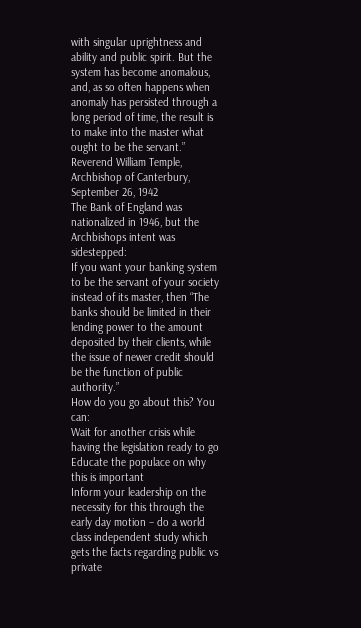with singular uprightness and ability and public spirit. But the system has become anomalous, and, as so often happens when anomaly has persisted through a long period of time, the result is to make into the master what ought to be the servant.” Reverend William Temple, Archbishop of Canterbury, September 26, 1942
The Bank of England was nationalized in 1946, but the Archbishops intent was sidestepped:
If you want your banking system to be the servant of your society instead of its master, then “The banks should be limited in their lending power to the amount deposited by their clients, while the issue of newer credit should be the function of public authority.”
How do you go about this? You can:
Wait for another crisis while having the legislation ready to go
Educate the populace on why this is important
Inform your leadership on the necessity for this through the early day motion – do a world class independent study which gets the facts regarding public vs private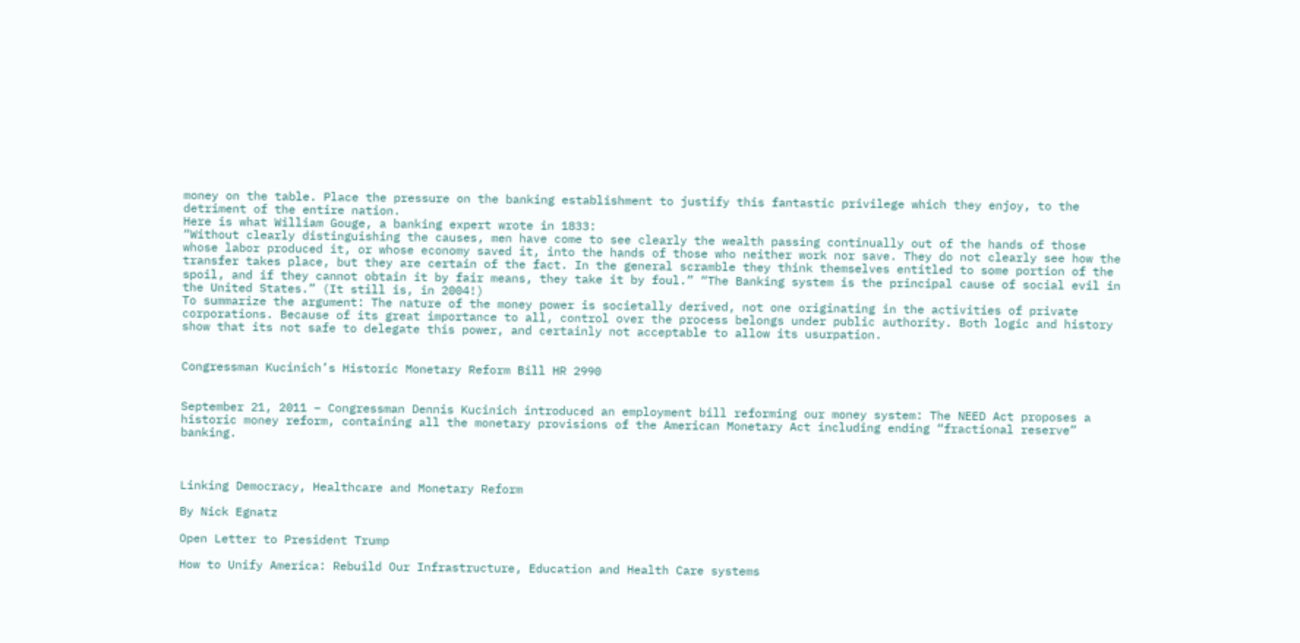money on the table. Place the pressure on the banking establishment to justify this fantastic privilege which they enjoy, to the detriment of the entire nation.
Here is what William Gouge, a banking expert wrote in 1833:
“Without clearly distinguishing the causes, men have come to see clearly the wealth passing continually out of the hands of those whose labor produced it, or whose economy saved it, into the hands of those who neither work nor save. They do not clearly see how the transfer takes place, but they are certain of the fact. In the general scramble they think themselves entitled to some portion of the spoil, and if they cannot obtain it by fair means, they take it by foul.” “The Banking system is the principal cause of social evil in the United States.” (It still is, in 2004!)
To summarize the argument: The nature of the money power is societally derived, not one originating in the activities of private corporations. Because of its great importance to all, control over the process belongs under public authority. Both logic and history show that its not safe to delegate this power, and certainly not acceptable to allow its usurpation.


Congressman Kucinich’s Historic Monetary Reform Bill HR 2990


September 21, 2011 – Congressman Dennis Kucinich introduced an employment bill reforming our money system: The NEED Act proposes a historic money reform, containing all the monetary provisions of the American Monetary Act including ending “fractional reserve” banking.



Linking Democracy, Healthcare and Monetary Reform

By Nick Egnatz

Open Letter to President Trump

How to Unify America: Rebuild Our Infrastructure, Education and Health Care systems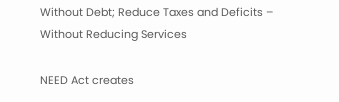Without Debt; Reduce Taxes and Deficits – Without Reducing Services

NEED Act creates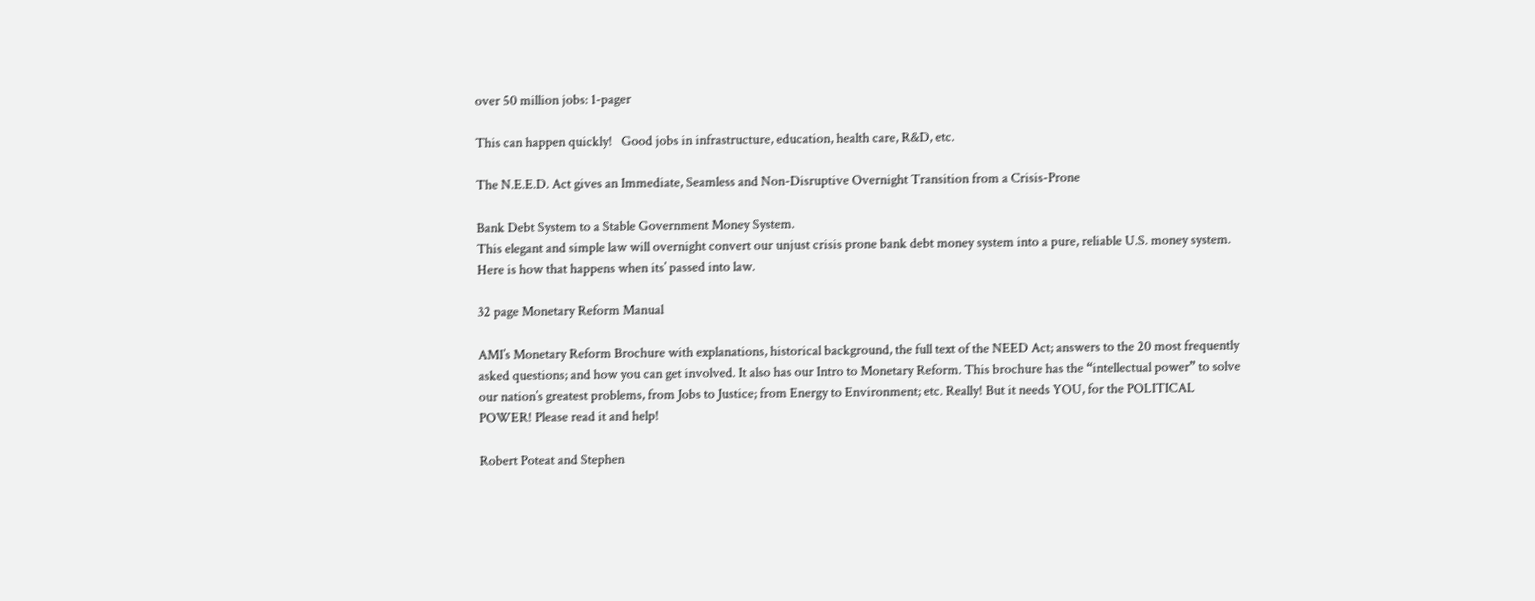over 50 million jobs: 1-pager

This can happen quickly!   Good jobs in infrastructure, education, health care, R&D, etc.

The N.E.E.D. Act gives an Immediate, Seamless and Non-Disruptive Overnight Transition from a Crisis-Prone

Bank Debt System to a Stable Government Money System.
This elegant and simple law will overnight convert our unjust crisis prone bank debt money system into a pure, reliable U.S. money system. Here is how that happens when its’ passed into law.

32 page Monetary Reform Manual

AMI’s Monetary Reform Brochure with explanations, historical background, the full text of the NEED Act; answers to the 20 most frequently asked questions; and how you can get involved. It also has our Intro to Monetary Reform. This brochure has the “intellectual power” to solve our nation’s greatest problems, from Jobs to Justice; from Energy to Environment; etc. Really! But it needs YOU, for the POLITICAL POWER! Please read it and help!

Robert Poteat and Stephen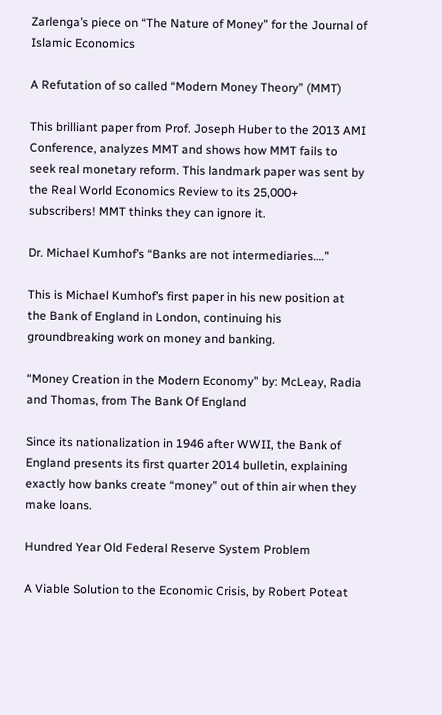Zarlenga’s piece on “The Nature of Money” for the Journal of Islamic Economics

A Refutation of so called “Modern Money Theory” (MMT)

This brilliant paper from Prof. Joseph Huber to the 2013 AMI Conference, analyzes MMT and shows how MMT fails to seek real monetary reform. This landmark paper was sent by the Real World Economics Review to its 25,000+ subscribers! MMT thinks they can ignore it.

Dr. Michael Kumhof’s “Banks are not intermediaries….”

This is Michael Kumhof’s first paper in his new position at the Bank of England in London, continuing his groundbreaking work on money and banking.

“Money Creation in the Modern Economy” by: McLeay, Radia and Thomas, from The Bank Of England

Since its nationalization in 1946 after WWII, the Bank of England presents its first quarter 2014 bulletin, explaining exactly how banks create “money” out of thin air when they make loans.

Hundred Year Old Federal Reserve System Problem

A Viable Solution to the Economic Crisis, by Robert Poteat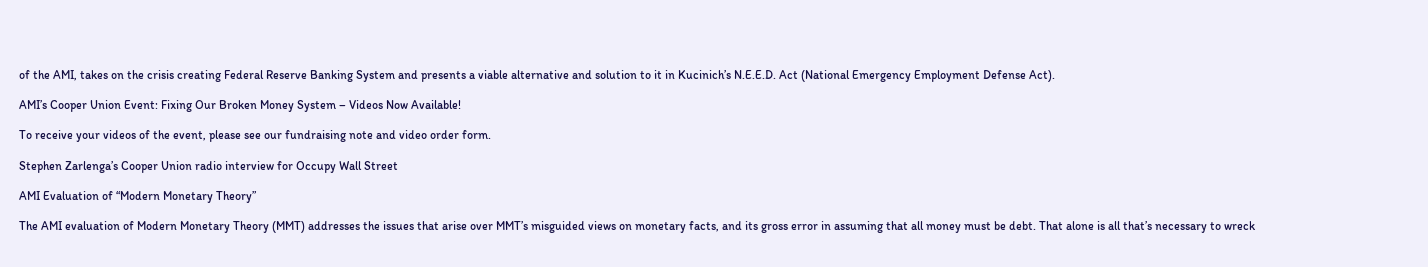of the AMI, takes on the crisis creating Federal Reserve Banking System and presents a viable alternative and solution to it in Kucinich’s N.E.E.D. Act (National Emergency Employment Defense Act).

AMI’s Cooper Union Event: Fixing Our Broken Money System – Videos Now Available!

To receive your videos of the event, please see our fundraising note and video order form.

Stephen Zarlenga’s Cooper Union radio interview for Occupy Wall Street

AMI Evaluation of “Modern Monetary Theory”

The AMI evaluation of Modern Monetary Theory (MMT) addresses the issues that arise over MMT’s misguided views on monetary facts, and its gross error in assuming that all money must be debt. That alone is all that’s necessary to wreck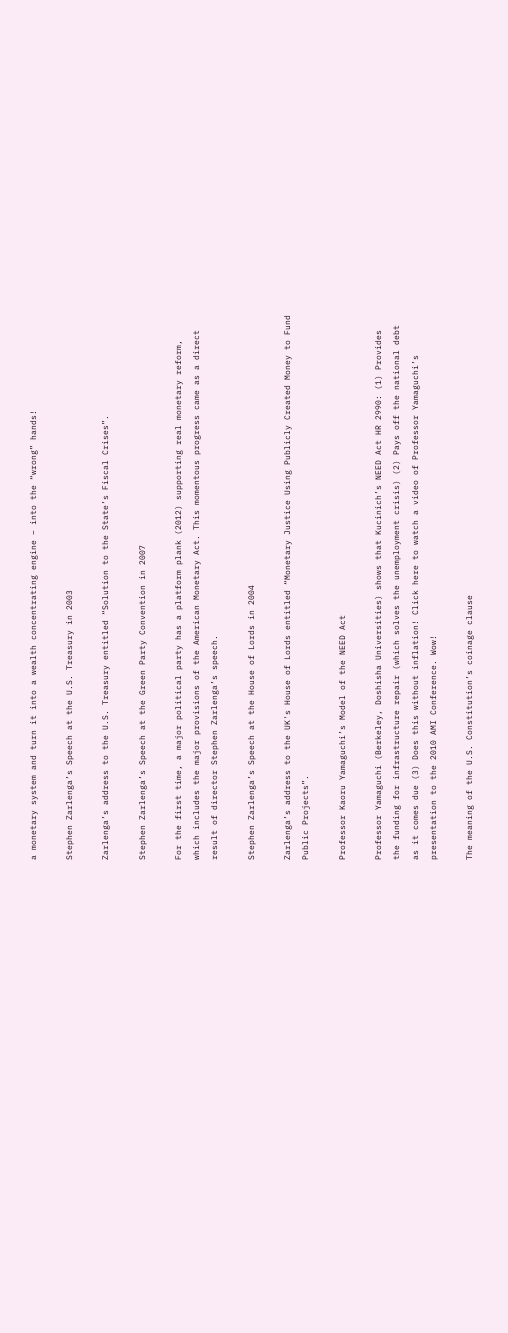a monetary system and turn it into a wealth concentrating engine – into the “wrong” hands!

Stephen Zarlenga’s Speech at the U.S. Treasury in 2003

Zarlenga’s address to the U.S. Treasury entitled “Solution to the State’s Fiscal Crises”.

Stephen Zarlenga’s Speech at the Green Party Convention in 2007

For the first time, a major political party has a platform plank (2012) supporting real monetary reform, which includes the major provisions of the American Monetary Act. This momentous progress came as a direct result of director Stephen Zarlenga’s speech.

Stephen Zarlenga’s Speech at the House of Lords in 2004

Zarlenga’s address to the UK's House of Lords entitled “Monetary Justice Using Publicly Created Money to Fund Public Projects”.

Professor Kaoru Yamaguchi’s Model of the NEED Act

Professor Yamaguchi (Berkeley, Doshisha Universities) shows that Kucinich’s NEED Act HR 2990: (1) Provides the funding for infrastructure repair (which solves the unemployment crisis) (2) Pays off the national debt as it comes due (3) Does this without inflation! Click here to watch a video of Professor Yamaguchi’s presentation to the 2010 AMI Conference. Wow!

The meaning of the U.S. Constitution’s coinage clause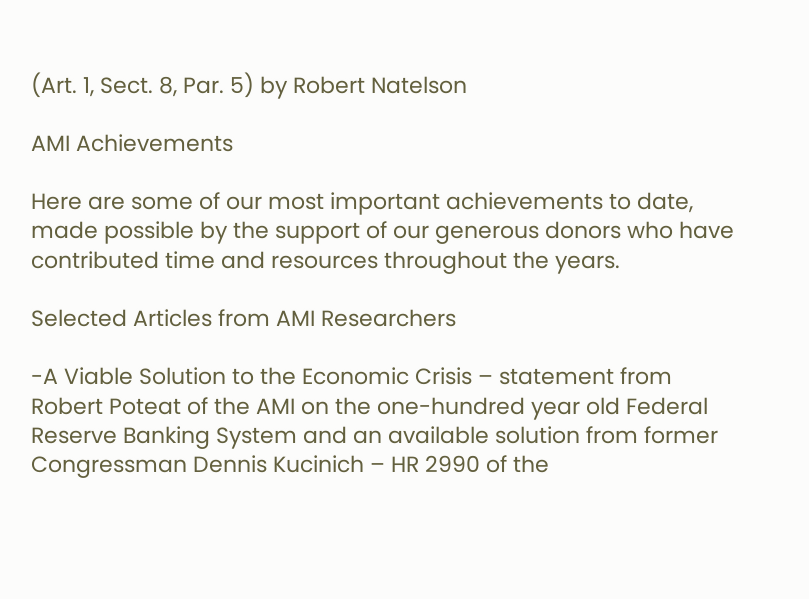(Art. 1, Sect. 8, Par. 5) by Robert Natelson

AMI Achievements

Here are some of our most important achievements to date, made possible by the support of our generous donors who have contributed time and resources throughout the years.

Selected Articles from AMI Researchers

-A Viable Solution to the Economic Crisis – statement from Robert Poteat of the AMI on the one-hundred year old Federal Reserve Banking System and an available solution from former Congressman Dennis Kucinich – HR 2990 of the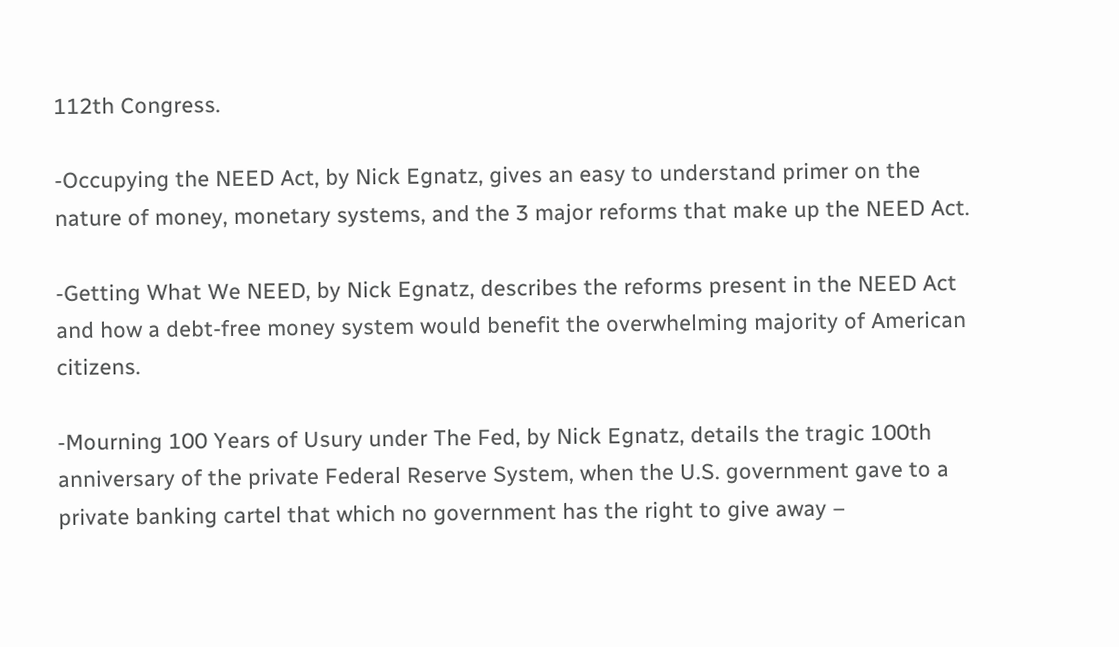112th Congress.

-Occupying the NEED Act, by Nick Egnatz, gives an easy to understand primer on the nature of money, monetary systems, and the 3 major reforms that make up the NEED Act.

-Getting What We NEED, by Nick Egnatz, describes the reforms present in the NEED Act and how a debt-free money system would benefit the overwhelming majority of American citizens.

-Mourning 100 Years of Usury under The Fed, by Nick Egnatz, details the tragic 100th anniversary of the private Federal Reserve System, when the U.S. government gave to a private banking cartel that which no government has the right to give away –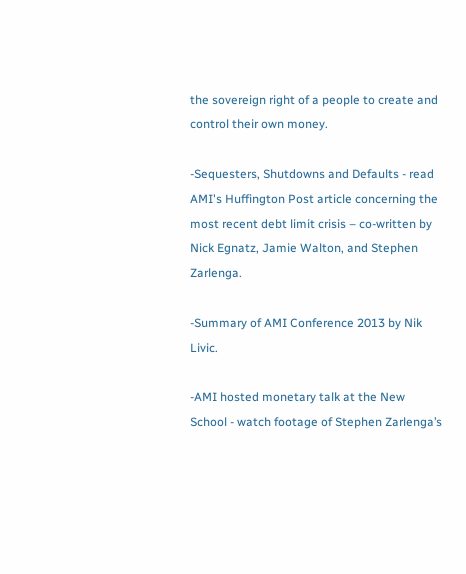the sovereign right of a people to create and control their own money.

-Sequesters, Shutdowns and Defaults - read AMI's Huffington Post article concerning the most recent debt limit crisis – co-written by Nick Egnatz, Jamie Walton, and Stephen Zarlenga.

-Summary of AMI Conference 2013 by Nik Livic.

-AMI hosted monetary talk at the New School - watch footage of Stephen Zarlenga’s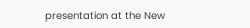presentation at the New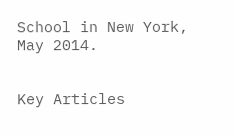School in New York, May 2014.


Key Articles